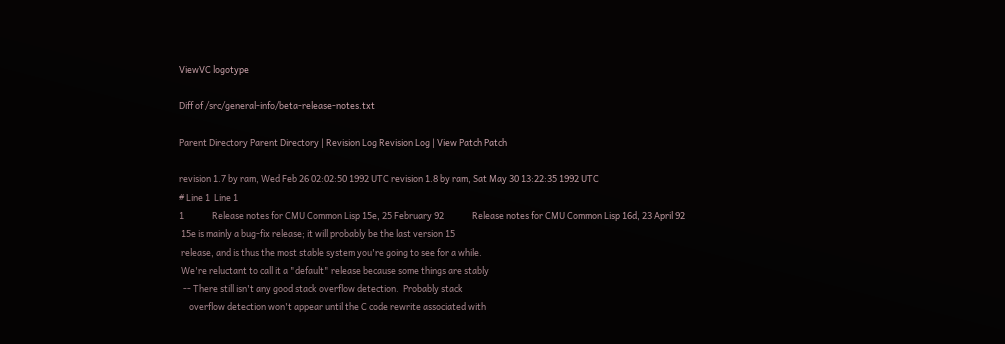ViewVC logotype

Diff of /src/general-info/beta-release-notes.txt

Parent Directory Parent Directory | Revision Log Revision Log | View Patch Patch

revision 1.7 by ram, Wed Feb 26 02:02:50 1992 UTC revision 1.8 by ram, Sat May 30 13:22:35 1992 UTC
# Line 1  Line 1
1              Release notes for CMU Common Lisp 15e, 25 February 92              Release notes for CMU Common Lisp 16d, 23 April 92
 15e is mainly a bug-fix release; it will probably be the last version 15
 release, and is thus the most stable system you're going to see for a while.
 We're reluctant to call it a "default" release because some things are stably
  -- There still isn't any good stack overflow detection.  Probably stack
     overflow detection won't appear until the C code rewrite associated with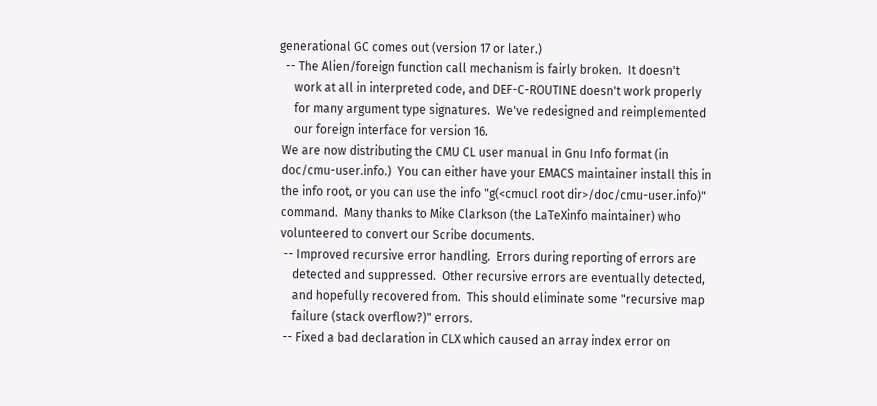generational GC comes out (version 17 or later.)
  -- The Alien/foreign function call mechanism is fairly broken.  It doesn't
     work at all in interpreted code, and DEF-C-ROUTINE doesn't work properly
     for many argument type signatures.  We've redesigned and reimplemented
     our foreign interface for version 16.
 We are now distributing the CMU CL user manual in Gnu Info format (in
 doc/cmu-user.info.)  You can either have your EMACS maintainer install this in
 the info root, or you can use the info "g(<cmucl root dir>/doc/cmu-user.info)"
 command.  Many thanks to Mike Clarkson (the LaTeXinfo maintainer) who
 volunteered to convert our Scribe documents.
  -- Improved recursive error handling.  Errors during reporting of errors are
     detected and suppressed.  Other recursive errors are eventually detected,
     and hopefully recovered from.  This should eliminate some "recursive map
     failure (stack overflow?)" errors.
  -- Fixed a bad declaration in CLX which caused an array index error on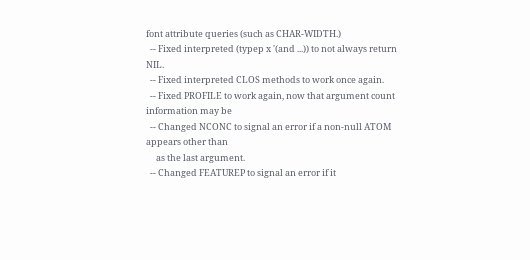font attribute queries (such as CHAR-WIDTH.)
  -- Fixed interpreted (typep x '(and ...)) to not always return NIL.
  -- Fixed interpreted CLOS methods to work once again.
  -- Fixed PROFILE to work again, now that argument count information may be
  -- Changed NCONC to signal an error if a non-null ATOM appears other than
     as the last argument.
  -- Changed FEATUREP to signal an error if it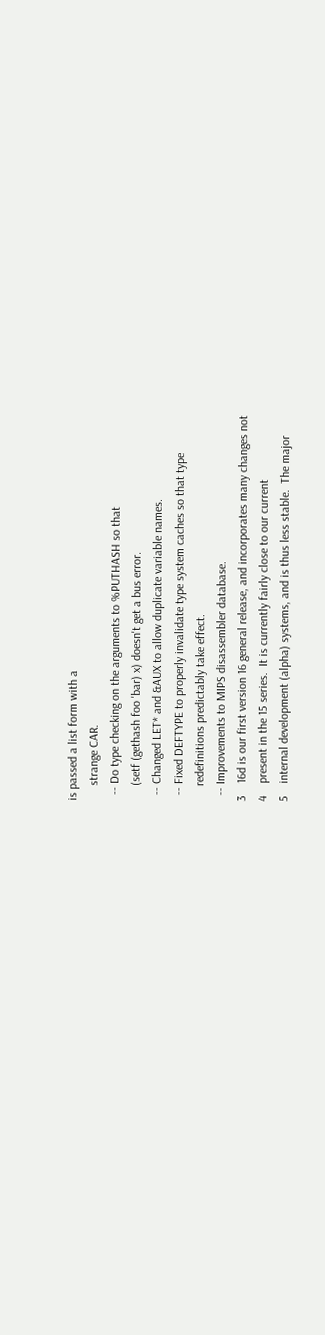is passed a list form with a
     strange CAR.
  -- Do type checking on the arguments to %PUTHASH so that
     (setf (gethash foo 'bar) x) doesn't get a bus error.
  -- Changed LET* and &AUX to allow duplicate variable names.
  -- Fixed DEFTYPE to properly invalidate type system caches so that type
     redefinitions predictably take effect.
  -- Improvements to MIPS disassembler database.
3    16d is our first version 16 general release, and incorporates many changes not
4    present in the 15 series.  It is currently fairly close to our current
5    internal development (alpha) systems, and is thus less stable.  The major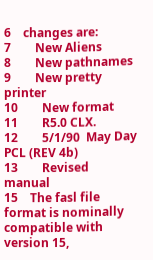6    changes are:
7        New Aliens
8        New pathnames
9        New pretty printer
10        New format
11        R5.0 CLX.
12        5/1/90  May Day PCL (REV 4b)
13        Revised manual
15    The fasl file format is nominally compatible with version 15,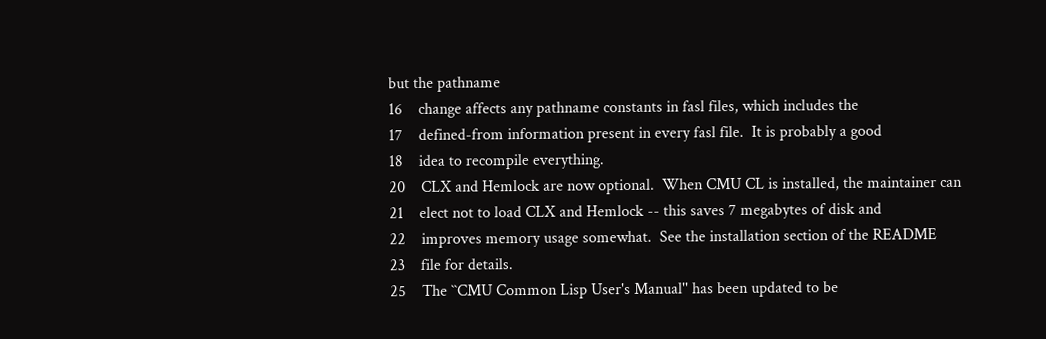but the pathname
16    change affects any pathname constants in fasl files, which includes the
17    defined-from information present in every fasl file.  It is probably a good
18    idea to recompile everything.
20    CLX and Hemlock are now optional.  When CMU CL is installed, the maintainer can
21    elect not to load CLX and Hemlock -- this saves 7 megabytes of disk and
22    improves memory usage somewhat.  See the installation section of the README
23    file for details.
25    The ``CMU Common Lisp User's Manual'' has been updated to be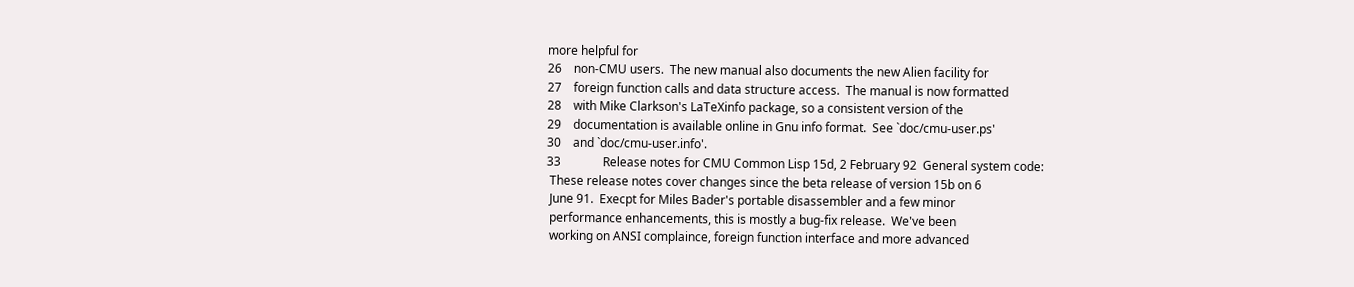more helpful for
26    non-CMU users.  The new manual also documents the new Alien facility for
27    foreign function calls and data structure access.  The manual is now formatted
28    with Mike Clarkson's LaTeXinfo package, so a consistent version of the
29    documentation is available online in Gnu info format.  See `doc/cmu-user.ps'
30    and `doc/cmu-user.info'.
33              Release notes for CMU Common Lisp 15d, 2 February 92  General system code:
 These release notes cover changes since the beta release of version 15b on 6
 June 91.  Execpt for Miles Bader's portable disassembler and a few minor
 performance enhancements, this is mostly a bug-fix release.  We've been
 working on ANSI complaince, foreign function interface and more advanced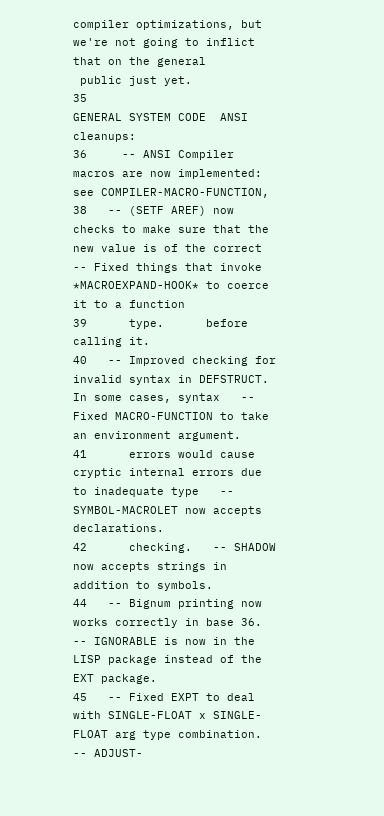compiler optimizations, but we're not going to inflict that on the general
 public just yet.
35                               GENERAL SYSTEM CODE  ANSI cleanups:
36     -- ANSI Compiler macros are now implemented: see COMPILER-MACRO-FUNCTION,
38   -- (SETF AREF) now checks to make sure that the new value is of the correct   -- Fixed things that invoke *MACROEXPAND-HOOK* to coerce it to a function
39      type.      before calling it.
40   -- Improved checking for invalid syntax in DEFSTRUCT.  In some cases, syntax   -- Fixed MACRO-FUNCTION to take an environment argument.
41      errors would cause cryptic internal errors due to inadequate type   -- SYMBOL-MACROLET now accepts declarations.
42      checking.   -- SHADOW now accepts strings in addition to symbols.
44   -- Bignum printing now works correctly in base 36.   -- IGNORABLE is now in the LISP package instead of the EXT package.
45   -- Fixed EXPT to deal with SINGLE-FLOAT x SINGLE-FLOAT arg type combination.   -- ADJUST-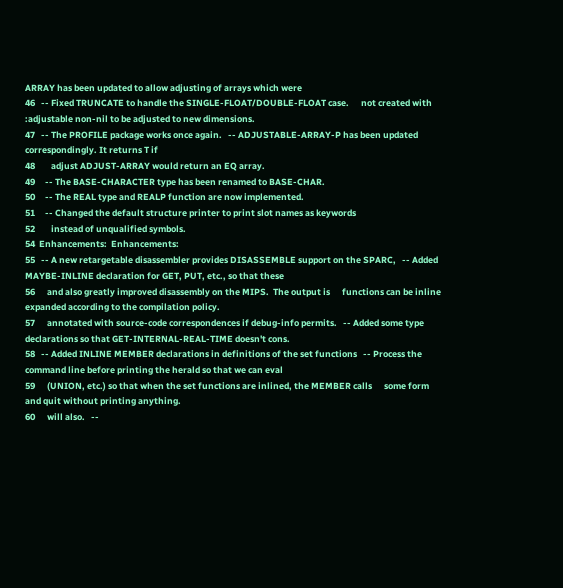ARRAY has been updated to allow adjusting of arrays which were
46   -- Fixed TRUNCATE to handle the SINGLE-FLOAT/DOUBLE-FLOAT case.      not created with :adjustable non-nil to be adjusted to new dimensions.
47   -- The PROFILE package works once again.   -- ADJUSTABLE-ARRAY-P has been updated correspondingly. It returns T if
48        adjust ADJUST-ARRAY would return an EQ array.
49     -- The BASE-CHARACTER type has been renamed to BASE-CHAR.
50     -- The REAL type and REALP function are now implemented.
51     -- Changed the default structure printer to print slot names as keywords
52        instead of unqualified symbols.
54  Enhancements:  Enhancements:
55   -- A new retargetable disassembler provides DISASSEMBLE support on the SPARC,   -- Added MAYBE-INLINE declaration for GET, PUT, etc., so that these
56      and also greatly improved disassembly on the MIPS.  The output is      functions can be inline expanded according to the compilation policy.
57      annotated with source-code correspondences if debug-info permits.   -- Added some type declarations so that GET-INTERNAL-REAL-TIME doesn't cons.
58   -- Added INLINE MEMBER declarations in definitions of the set functions   -- Process the command line before printing the herald so that we can eval
59      (UNION, etc.) so that when the set functions are inlined, the MEMBER calls      some form and quit without printing anything.
60      will also.   --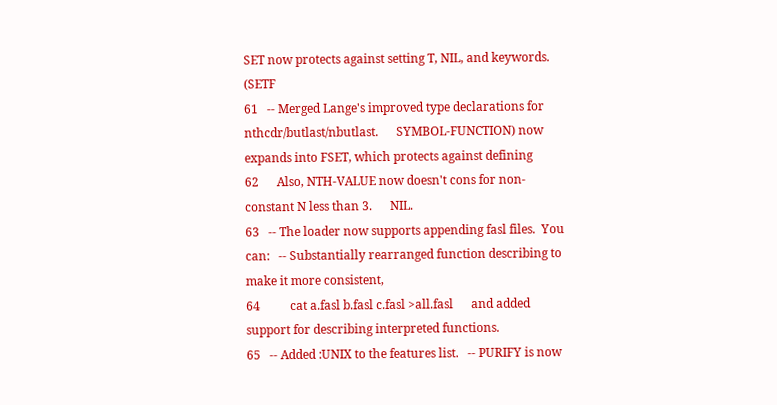SET now protects against setting T, NIL, and keywords.  (SETF
61   -- Merged Lange's improved type declarations for nthcdr/butlast/nbutlast.      SYMBOL-FUNCTION) now expands into FSET, which protects against defining
62      Also, NTH-VALUE now doesn't cons for non-constant N less than 3.      NIL.
63   -- The loader now supports appending fasl files.  You can:   -- Substantially rearranged function describing to make it more consistent,
64          cat a.fasl b.fasl c.fasl >all.fasl      and added support for describing interpreted functions.
65   -- Added :UNIX to the features list.   -- PURIFY is now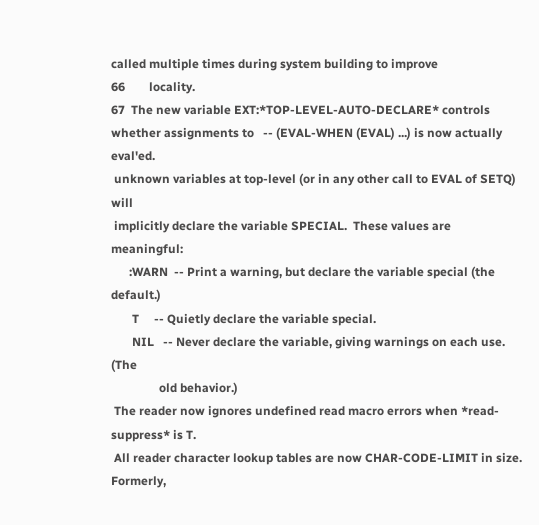called multiple times during system building to improve
66        locality.
67  The new variable EXT:*TOP-LEVEL-AUTO-DECLARE* controls whether assignments to   -- (EVAL-WHEN (EVAL) ...) is now actually eval'ed.
 unknown variables at top-level (or in any other call to EVAL of SETQ) will
 implicitly declare the variable SPECIAL.  These values are meaningful:
      :WARN  -- Print a warning, but declare the variable special (the default.)
       T     -- Quietly declare the variable special.
       NIL   -- Never declare the variable, giving warnings on each use. (The
                old behavior.)
 The reader now ignores undefined read macro errors when *read-suppress* is T.
 All reader character lookup tables are now CHAR-CODE-LIMIT in size.  Formerly,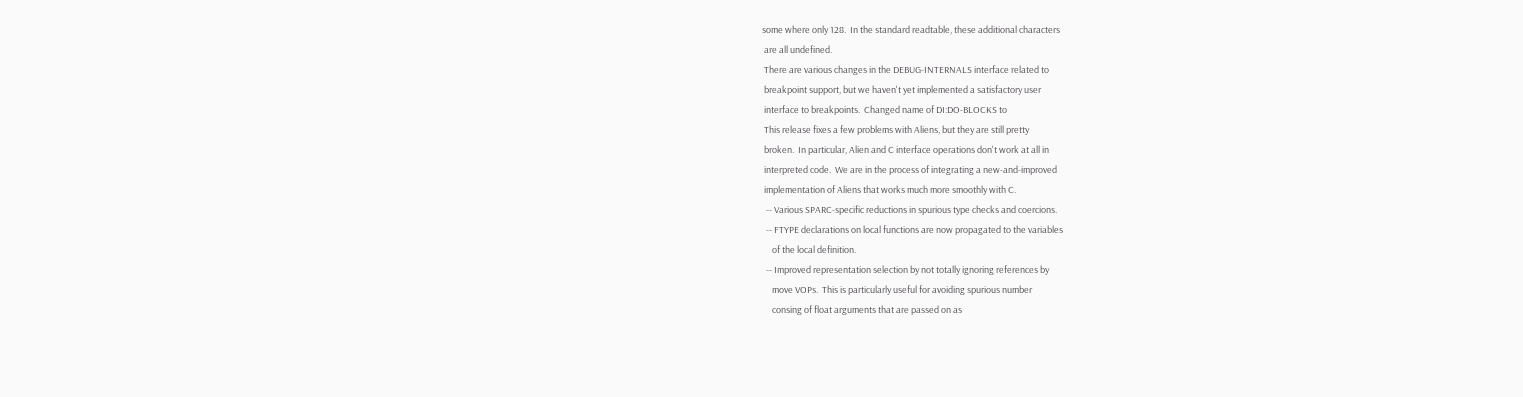some where only 128.  In the standard readtable, these additional characters
 are all undefined.
 There are various changes in the DEBUG-INTERNALS interface related to
 breakpoint support, but we haven't yet implemented a satisfactory user
 interface to breakpoints.  Changed name of DI:DO-BLOCKS to
 This release fixes a few problems with Aliens, but they are still pretty
 broken.  In particular, Alien and C interface operations don't work at all in
 interpreted code.  We are in the process of integrating a new-and-improved
 implementation of Aliens that works much more smoothly with C.
  -- Various SPARC-specific reductions in spurious type checks and coercions.
  -- FTYPE declarations on local functions are now propagated to the variables
     of the local definition.
  -- Improved representation selection by not totally ignoring references by
     move VOPs.  This is particularly useful for avoiding spurious number
     consing of float arguments that are passed on as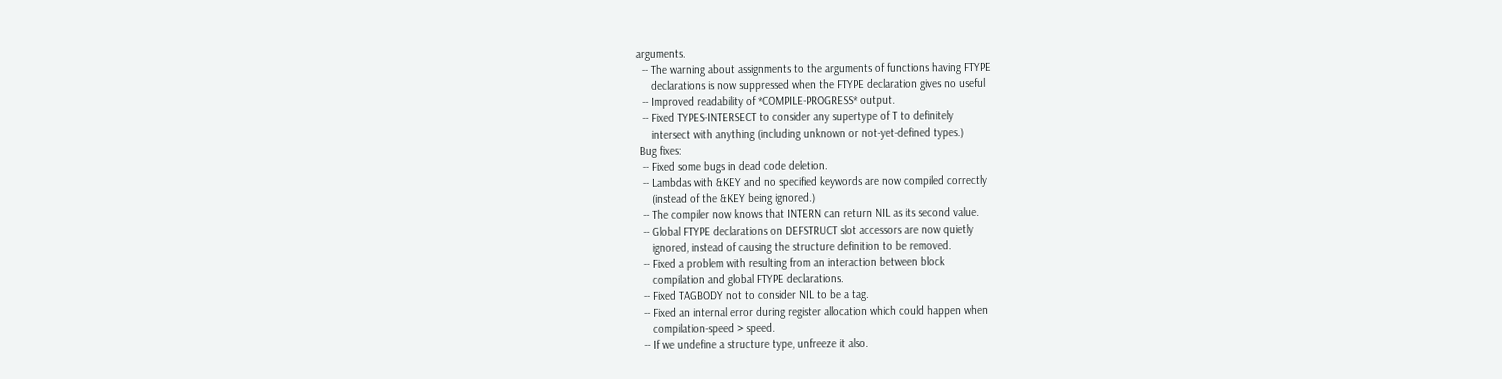arguments.
  -- The warning about assignments to the arguments of functions having FTYPE
     declarations is now suppressed when the FTYPE declaration gives no useful
  -- Improved readability of *COMPILE-PROGRESS* output.
  -- Fixed TYPES-INTERSECT to consider any supertype of T to definitely
     intersect with anything (including unknown or not-yet-defined types.)
 Bug fixes:
  -- Fixed some bugs in dead code deletion.
  -- Lambdas with &KEY and no specified keywords are now compiled correctly
     (instead of the &KEY being ignored.)
  -- The compiler now knows that INTERN can return NIL as its second value.
  -- Global FTYPE declarations on DEFSTRUCT slot accessors are now quietly
     ignored, instead of causing the structure definition to be removed.
  -- Fixed a problem with resulting from an interaction between block
     compilation and global FTYPE declarations.
  -- Fixed TAGBODY not to consider NIL to be a tag.
  -- Fixed an internal error during register allocation which could happen when
     compilation-speed > speed.
  -- If we undefine a structure type, unfreeze it also.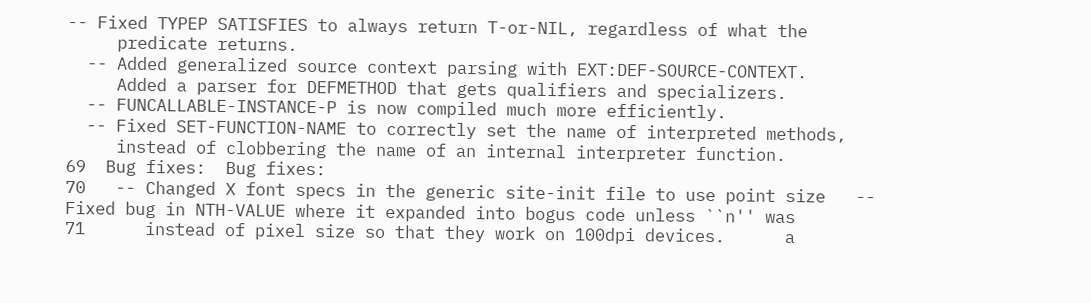-- Fixed TYPEP SATISFIES to always return T-or-NIL, regardless of what the
     predicate returns.
  -- Added generalized source context parsing with EXT:DEF-SOURCE-CONTEXT.
     Added a parser for DEFMETHOD that gets qualifiers and specializers.
  -- FUNCALLABLE-INSTANCE-P is now compiled much more efficiently.
  -- Fixed SET-FUNCTION-NAME to correctly set the name of interpreted methods,
     instead of clobbering the name of an internal interpreter function.
69  Bug fixes:  Bug fixes:
70   -- Changed X font specs in the generic site-init file to use point size   -- Fixed bug in NTH-VALUE where it expanded into bogus code unless ``n'' was
71      instead of pixel size so that they work on 100dpi devices.      a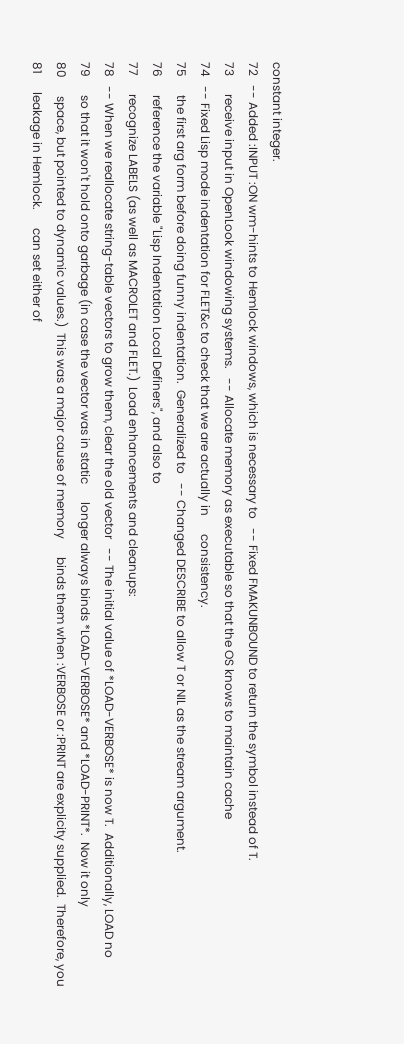constant integer.
72   -- Added :INPUT :ON wm-hints to Hemlock windows, which is necessary to   -- Fixed FMAKUNBOUND to return the symbol instead of T.
73      receive input in OpenLook windowing systems.   -- Allocate memory as executable so that the OS knows to maintain cache
74   -- Fixed Lisp mode indentation for FLET&c to check that we are actually in      consistency.
75      the first arg form before doing funny indentation.  Generalized to   -- Changed DESCRIBE to allow T or NIL as the stream argument.
76      reference the variable "Lisp Indentation Local Definers", and also to
77      recognize LABELS (as well as MACROLET and FLET.)  Load enhancements and cleanups:
78   -- When we reallocate string-table vectors to grow them, clear the old vector   -- The initial value of *LOAD-VERBOSE* is now T.  Additionally, LOAD no
79      so that it won't hold onto garbage (in case the vector was in static      longer always binds *LOAD-VERBOSE* and *LOAD-PRINT*.  Now it only
80      space, but pointed to dynamic values.)  This was a major cause of memory      binds them when :VERBOSE or :PRINT are explicity supplied.  Therefore, you
81      leakage in Hemlock.      can set either of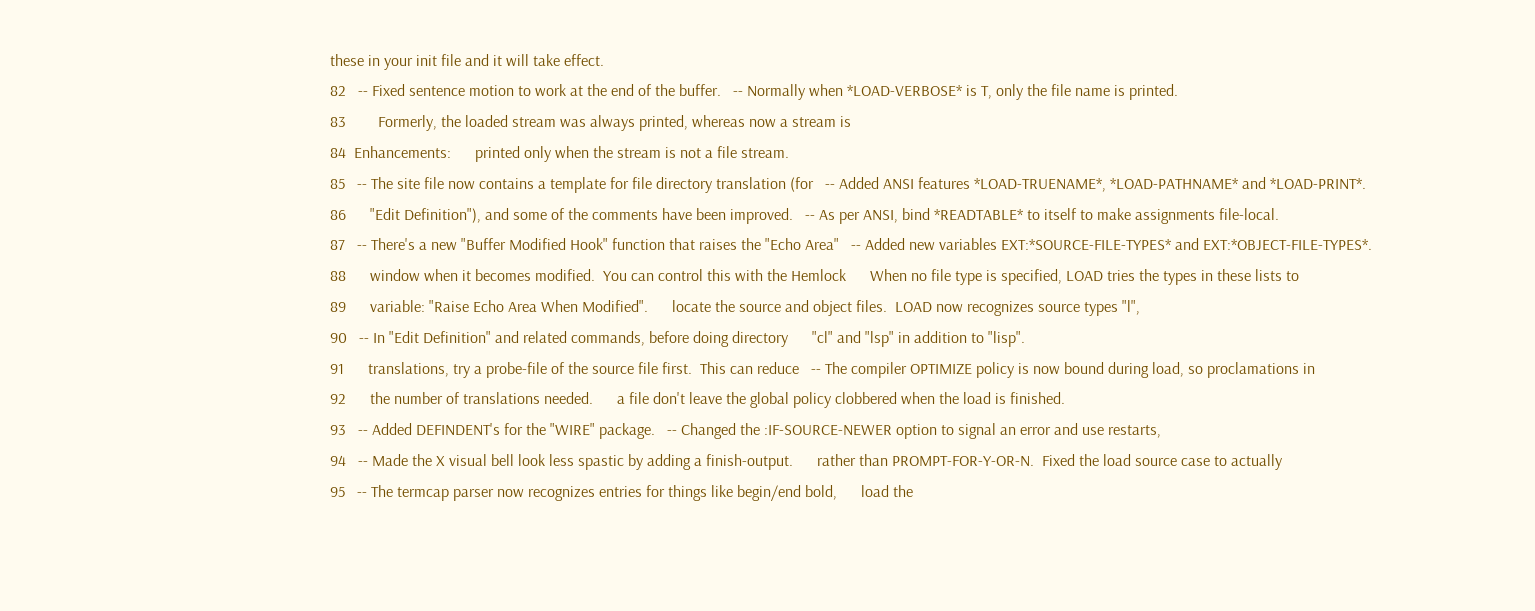these in your init file and it will take effect.
82   -- Fixed sentence motion to work at the end of the buffer.   -- Normally when *LOAD-VERBOSE* is T, only the file name is printed.
83        Formerly, the loaded stream was always printed, whereas now a stream is
84  Enhancements:      printed only when the stream is not a file stream.
85   -- The site file now contains a template for file directory translation (for   -- Added ANSI features *LOAD-TRUENAME*, *LOAD-PATHNAME* and *LOAD-PRINT*.
86      "Edit Definition"), and some of the comments have been improved.   -- As per ANSI, bind *READTABLE* to itself to make assignments file-local.
87   -- There's a new "Buffer Modified Hook" function that raises the "Echo Area"   -- Added new variables EXT:*SOURCE-FILE-TYPES* and EXT:*OBJECT-FILE-TYPES*.
88      window when it becomes modified.  You can control this with the Hemlock      When no file type is specified, LOAD tries the types in these lists to
89      variable: "Raise Echo Area When Modified".      locate the source and object files.  LOAD now recognizes source types "l",
90   -- In "Edit Definition" and related commands, before doing directory      "cl" and "lsp" in addition to "lisp".
91      translations, try a probe-file of the source file first.  This can reduce   -- The compiler OPTIMIZE policy is now bound during load, so proclamations in
92      the number of translations needed.      a file don't leave the global policy clobbered when the load is finished.
93   -- Added DEFINDENT's for the "WIRE" package.   -- Changed the :IF-SOURCE-NEWER option to signal an error and use restarts,
94   -- Made the X visual bell look less spastic by adding a finish-output.      rather than PROMPT-FOR-Y-OR-N.  Fixed the load source case to actually
95   -- The termcap parser now recognizes entries for things like begin/end bold,      load the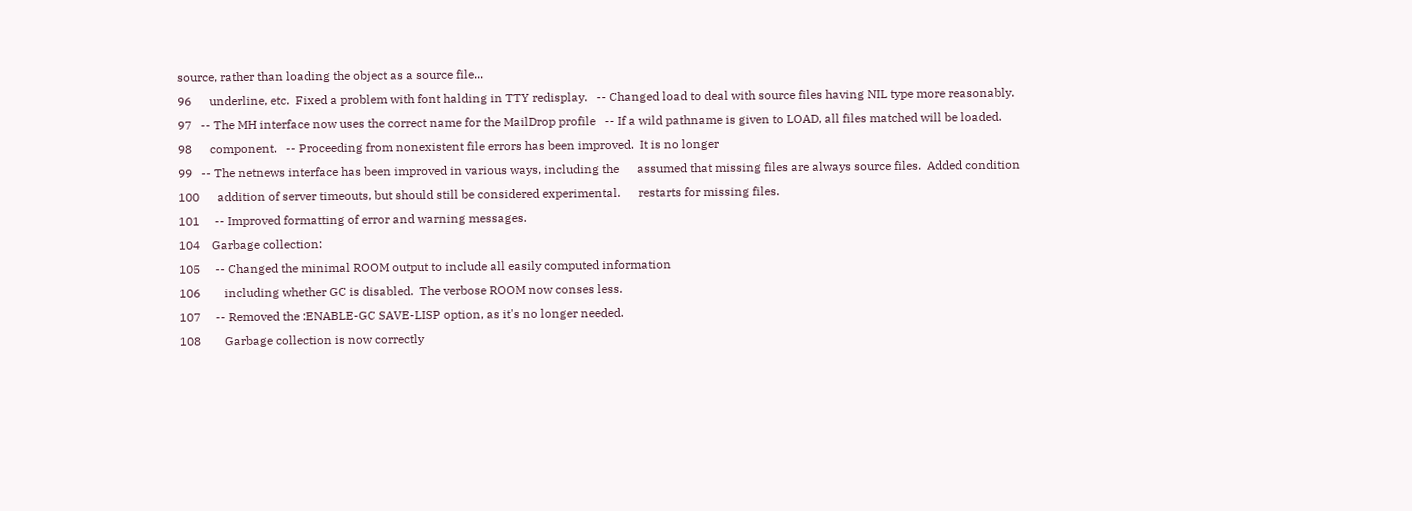source, rather than loading the object as a source file...
96      underline, etc.  Fixed a problem with font halding in TTY redisplay.   -- Changed load to deal with source files having NIL type more reasonably.
97   -- The MH interface now uses the correct name for the MailDrop profile   -- If a wild pathname is given to LOAD, all files matched will be loaded.
98      component.   -- Proceeding from nonexistent file errors has been improved.  It is no longer
99   -- The netnews interface has been improved in various ways, including the      assumed that missing files are always source files.  Added condition
100      addition of server timeouts, but should still be considered experimental.      restarts for missing files.
101     -- Improved formatting of error and warning messages.
104    Garbage collection:
105     -- Changed the minimal ROOM output to include all easily computed information
106        including whether GC is disabled.  The verbose ROOM now conses less.
107     -- Removed the :ENABLE-GC SAVE-LISP option, as it's no longer needed.
108        Garbage collection is now correctly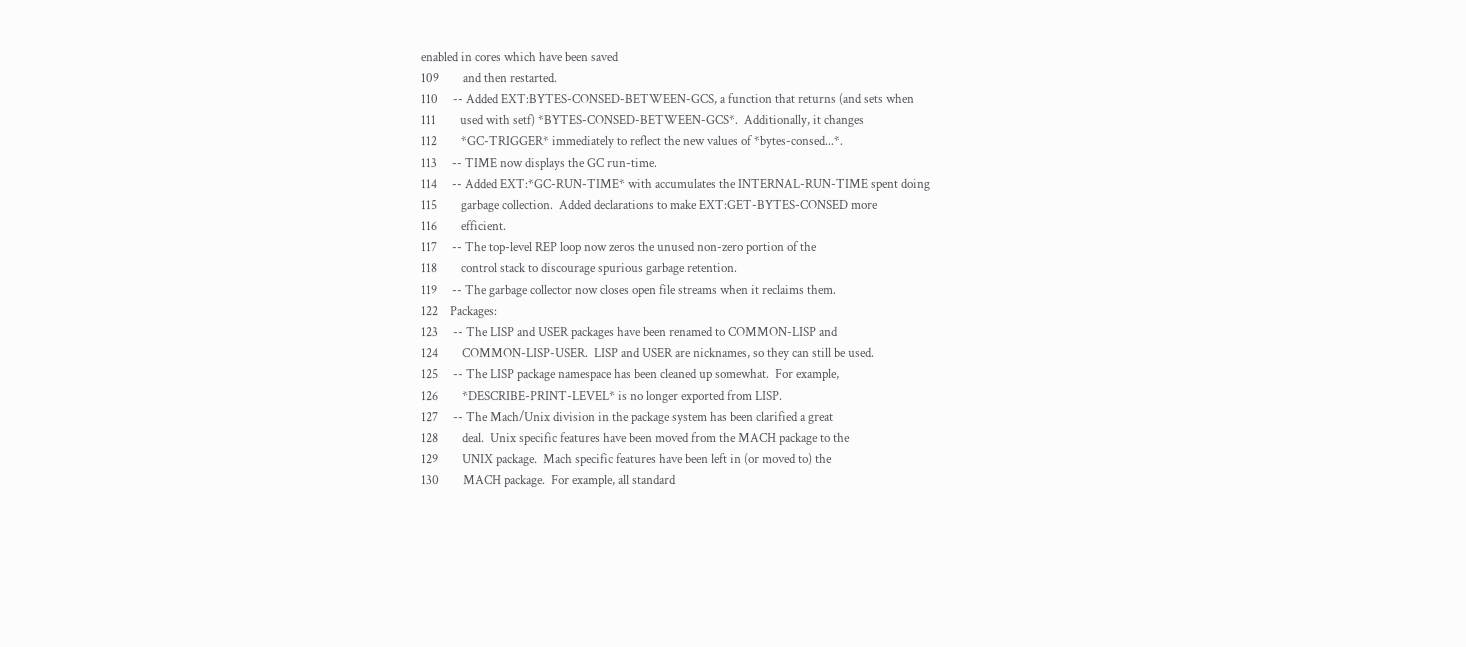enabled in cores which have been saved
109        and then restarted.
110     -- Added EXT:BYTES-CONSED-BETWEEN-GCS, a function that returns (and sets when
111        used with setf) *BYTES-CONSED-BETWEEN-GCS*.  Additionally, it changes
112        *GC-TRIGGER* immediately to reflect the new values of *bytes-consed...*.
113     -- TIME now displays the GC run-time.
114     -- Added EXT:*GC-RUN-TIME* with accumulates the INTERNAL-RUN-TIME spent doing
115        garbage collection.  Added declarations to make EXT:GET-BYTES-CONSED more
116        efficient.
117     -- The top-level REP loop now zeros the unused non-zero portion of the
118        control stack to discourage spurious garbage retention.
119     -- The garbage collector now closes open file streams when it reclaims them.
122    Packages:
123     -- The LISP and USER packages have been renamed to COMMON-LISP and
124        COMMON-LISP-USER.  LISP and USER are nicknames, so they can still be used.
125     -- The LISP package namespace has been cleaned up somewhat.  For example,
126        *DESCRIBE-PRINT-LEVEL* is no longer exported from LISP.
127     -- The Mach/Unix division in the package system has been clarified a great
128        deal.  Unix specific features have been moved from the MACH package to the
129        UNIX package.  Mach specific features have been left in (or moved to) the
130        MACH package.  For example, all standard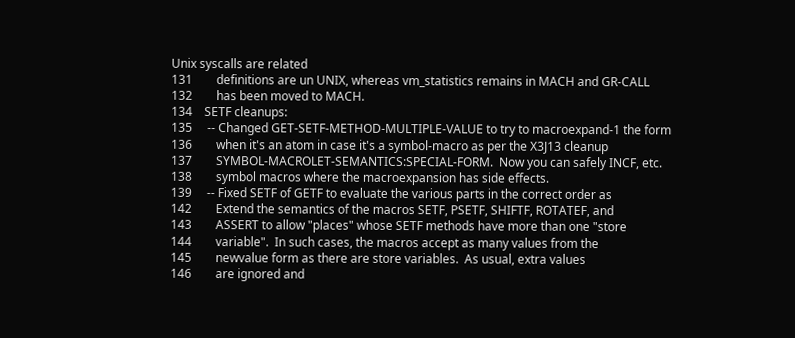Unix syscalls are related
131        definitions are un UNIX, whereas vm_statistics remains in MACH and GR-CALL
132        has been moved to MACH.
134    SETF cleanups:
135     -- Changed GET-SETF-METHOD-MULTIPLE-VALUE to try to macroexpand-1 the form
136        when it's an atom in case it's a symbol-macro as per the X3J13 cleanup
137        SYMBOL-MACROLET-SEMANTICS:SPECIAL-FORM.  Now you can safely INCF, etc.
138        symbol macros where the macroexpansion has side effects.
139     -- Fixed SETF of GETF to evaluate the various parts in the correct order as
142        Extend the semantics of the macros SETF, PSETF, SHIFTF, ROTATEF, and
143        ASSERT to allow "places" whose SETF methods have more than one "store
144        variable".  In such cases, the macros accept as many values from the
145        newvalue form as there are store variables.  As usual, extra values
146        are ignored and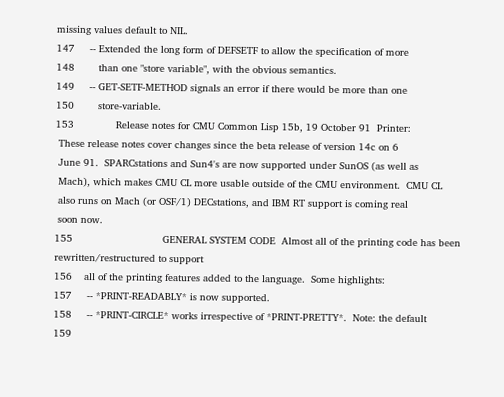missing values default to NIL.
147     -- Extended the long form of DEFSETF to allow the specification of more
148        than one "store variable", with the obvious semantics.
149     -- GET-SETF-METHOD signals an error if there would be more than one
150        store-variable.
153              Release notes for CMU Common Lisp 15b, 19 October 91  Printer:
 These release notes cover changes since the beta release of version 14c on 6
 June 91.  SPARCstations and Sun4's are now supported under SunOS (as well as
 Mach), which makes CMU CL more usable outside of the CMU environment.  CMU CL
 also runs on Mach (or OSF/1) DECstations, and IBM RT support is coming real
 soon now.
155                              GENERAL SYSTEM CODE  Almost all of the printing code has been rewritten/restructured to support
156    all of the printing features added to the language.  Some highlights:
157     -- *PRINT-READABLY* is now supported.
158     -- *PRINT-CIRCLE* works irrespective of *PRINT-PRETTY*.  Note: the default
159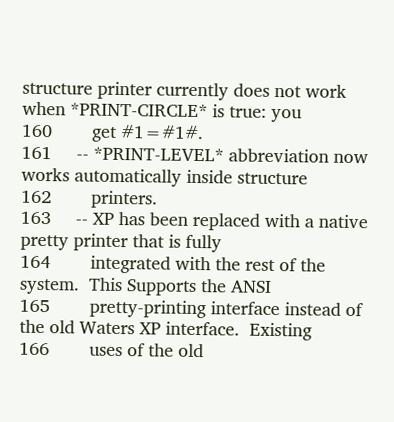structure printer currently does not work when *PRINT-CIRCLE* is true: you
160        get #1=#1#.
161     -- *PRINT-LEVEL* abbreviation now works automatically inside structure
162        printers.
163     -- XP has been replaced with a native pretty printer that is fully
164        integrated with the rest of the system.  This Supports the ANSI
165        pretty-printing interface instead of the old Waters XP interface.  Existing
166        uses of the old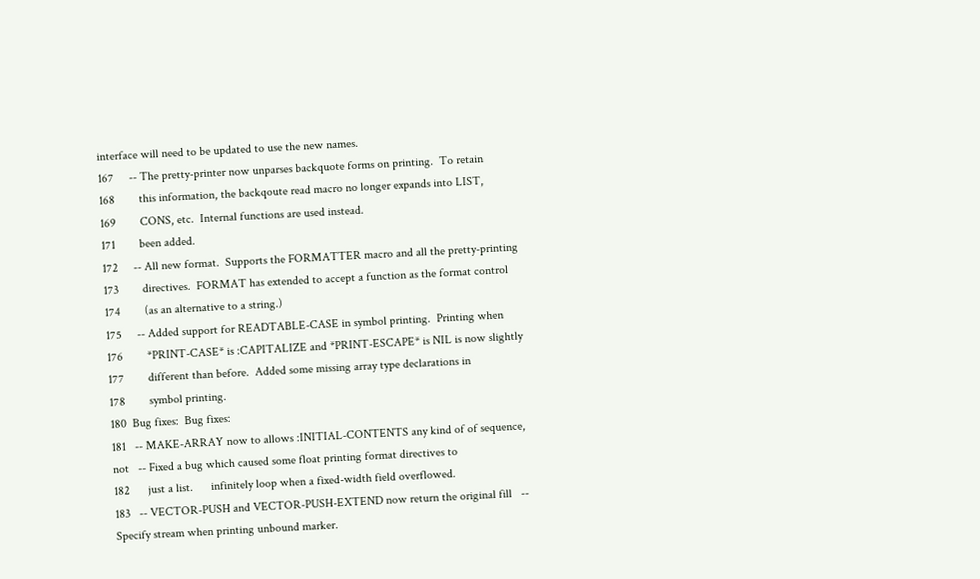interface will need to be updated to use the new names.
167     -- The pretty-printer now unparses backquote forms on printing.  To retain
168        this information, the backqoute read macro no longer expands into LIST,
169        CONS, etc.  Internal functions are used instead.
171        been added.
172     -- All new format.  Supports the FORMATTER macro and all the pretty-printing
173        directives.  FORMAT has extended to accept a function as the format control
174        (as an alternative to a string.)
175     -- Added support for READTABLE-CASE in symbol printing.  Printing when
176        *PRINT-CASE* is :CAPITALIZE and *PRINT-ESCAPE* is NIL is now slightly
177        different than before.  Added some missing array type declarations in
178        symbol printing.
180  Bug fixes:  Bug fixes:
181   -- MAKE-ARRAY now to allows :INITIAL-CONTENTS any kind of of sequence, not   -- Fixed a bug which caused some float printing format directives to
182      just a list.      infinitely loop when a fixed-width field overflowed.
183   -- VECTOR-PUSH and VECTOR-PUSH-EXTEND now return the original fill   -- Specify stream when printing unbound marker.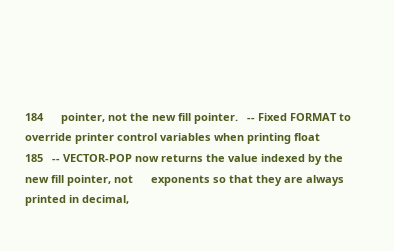184      pointer, not the new fill pointer.   -- Fixed FORMAT to override printer control variables when printing float
185   -- VECTOR-POP now returns the value indexed by the new fill pointer, not      exponents so that they are always printed in decimal,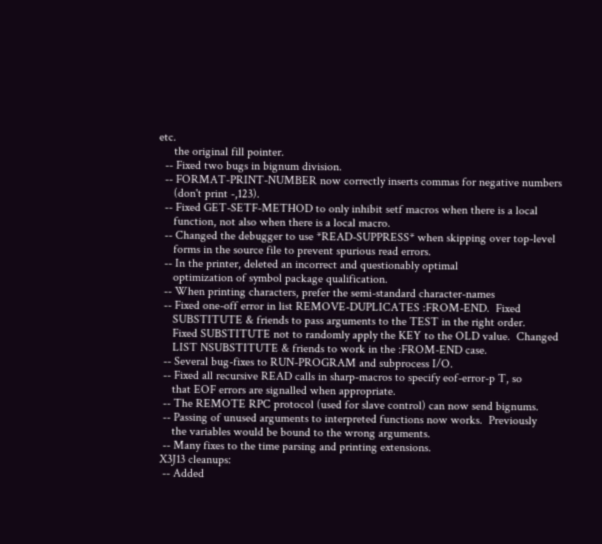etc.
     the original fill pointer.
  -- Fixed two bugs in bignum division.
  -- FORMAT-PRINT-NUMBER now correctly inserts commas for negative numbers
     (don't print -,123).
  -- Fixed GET-SETF-METHOD to only inhibit setf macros when there is a local
     function, not also when there is a local macro.
  -- Changed the debugger to use *READ-SUPPRESS* when skipping over top-level
     forms in the source file to prevent spurious read errors.
  -- In the printer, deleted an incorrect and questionably optimal
     optimization of symbol package qualification.
  -- When printing characters, prefer the semi-standard character-names
  -- Fixed one-off error in list REMOVE-DUPLICATES :FROM-END.  Fixed
     SUBSTITUTE & friends to pass arguments to the TEST in the right order.
     Fixed SUBSTITUTE not to randomly apply the KEY to the OLD value.  Changed
     LIST NSUBSTITUTE & friends to work in the :FROM-END case.
  -- Several bug-fixes to RUN-PROGRAM and subprocess I/O.
  -- Fixed all recursive READ calls in sharp-macros to specify eof-error-p T, so
     that EOF errors are signalled when appropriate.
  -- The REMOTE RPC protocol (used for slave control) can now send bignums.
  -- Passing of unused arguments to interpreted functions now works.  Previously
     the variables would be bound to the wrong arguments.
  -- Many fixes to the time parsing and printing extensions.
 X3J13 cleanups:
  -- Added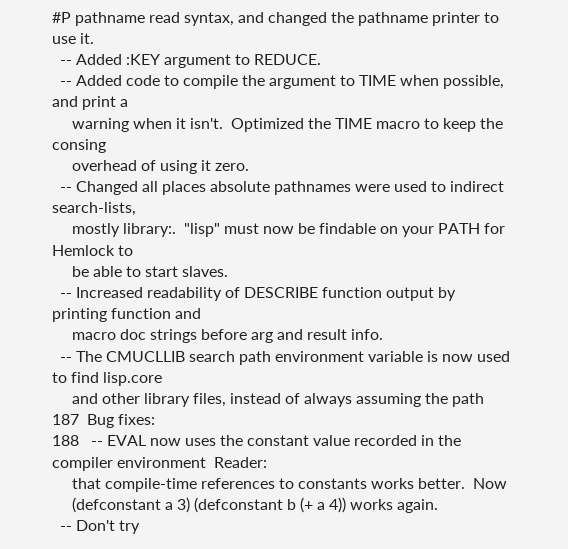#P pathname read syntax, and changed the pathname printer to use it.
  -- Added :KEY argument to REDUCE.
  -- Added code to compile the argument to TIME when possible, and print a
     warning when it isn't.  Optimized the TIME macro to keep the consing
     overhead of using it zero.
  -- Changed all places absolute pathnames were used to indirect search-lists,
     mostly library:.  "lisp" must now be findable on your PATH for Hemlock to
     be able to start slaves.
  -- Increased readability of DESCRIBE function output by printing function and
     macro doc strings before arg and result info.
  -- The CMUCLLIB search path environment variable is now used to find lisp.core
     and other library files, instead of always assuming the path
187  Bug fixes:
188   -- EVAL now uses the constant value recorded in the compiler environment  Reader:
     that compile-time references to constants works better.  Now
     (defconstant a 3) (defconstant b (+ a 4)) works again.
  -- Don't try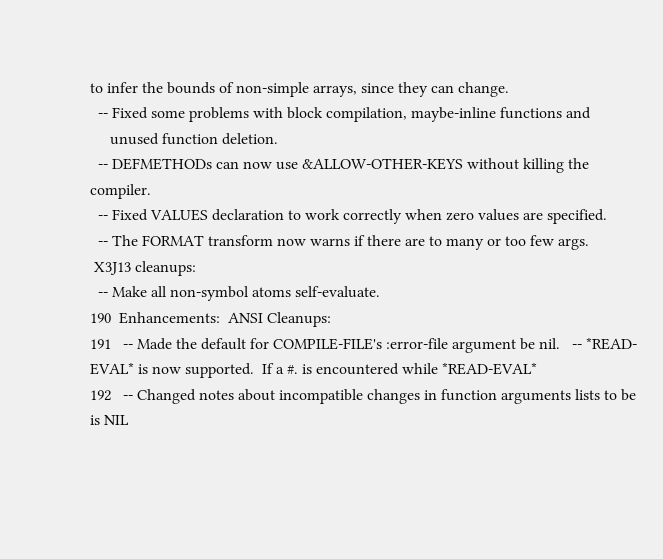to infer the bounds of non-simple arrays, since they can change.
  -- Fixed some problems with block compilation, maybe-inline functions and
     unused function deletion.
  -- DEFMETHODs can now use &ALLOW-OTHER-KEYS without killing the compiler.
  -- Fixed VALUES declaration to work correctly when zero values are specified.
  -- The FORMAT transform now warns if there are to many or too few args.
 X3J13 cleanups:
  -- Make all non-symbol atoms self-evaluate.
190  Enhancements:  ANSI Cleanups:
191   -- Made the default for COMPILE-FILE's :error-file argument be nil.   -- *READ-EVAL* is now supported.  If a #. is encountered while *READ-EVAL*
192   -- Changed notes about incompatible changes in function arguments lists to be      is NIL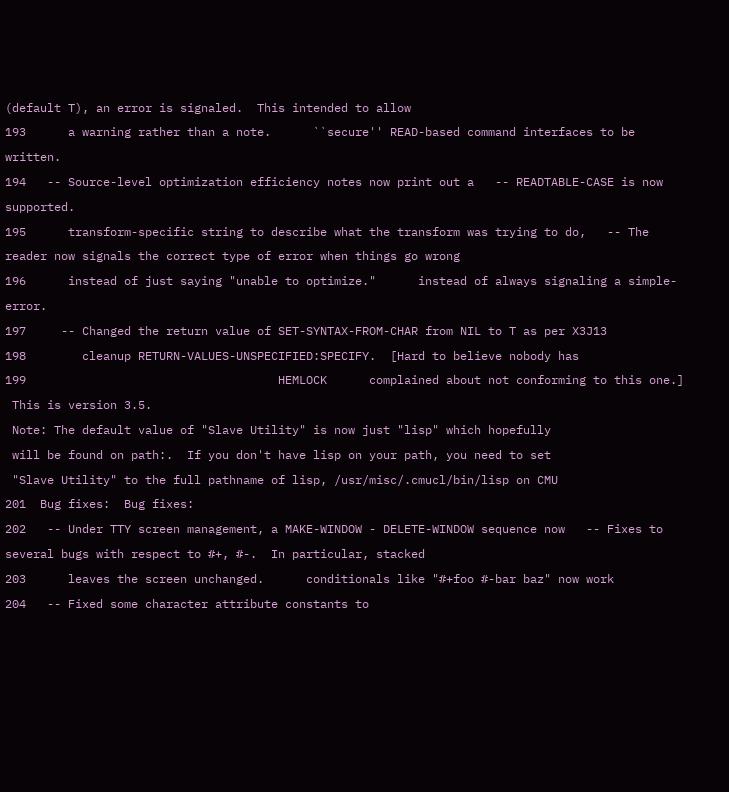(default T), an error is signaled.  This intended to allow
193      a warning rather than a note.      ``secure'' READ-based command interfaces to be written.
194   -- Source-level optimization efficiency notes now print out a   -- READTABLE-CASE is now supported.
195      transform-specific string to describe what the transform was trying to do,   -- The reader now signals the correct type of error when things go wrong
196      instead of just saying "unable to optimize."      instead of always signaling a simple-error.
197     -- Changed the return value of SET-SYNTAX-FROM-CHAR from NIL to T as per X3J13
198        cleanup RETURN-VALUES-UNSPECIFIED:SPECIFY.  [Hard to believe nobody has
199                                    HEMLOCK      complained about not conforming to this one.]
 This is version 3.5.
 Note: The default value of "Slave Utility" is now just "lisp" which hopefully
 will be found on path:.  If you don't have lisp on your path, you need to set
 "Slave Utility" to the full pathname of lisp, /usr/misc/.cmucl/bin/lisp on CMU
201  Bug fixes:  Bug fixes:
202   -- Under TTY screen management, a MAKE-WINDOW - DELETE-WINDOW sequence now   -- Fixes to several bugs with respect to #+, #-.  In particular, stacked
203      leaves the screen unchanged.      conditionals like "#+foo #-bar baz" now work
204   -- Fixed some character attribute constants to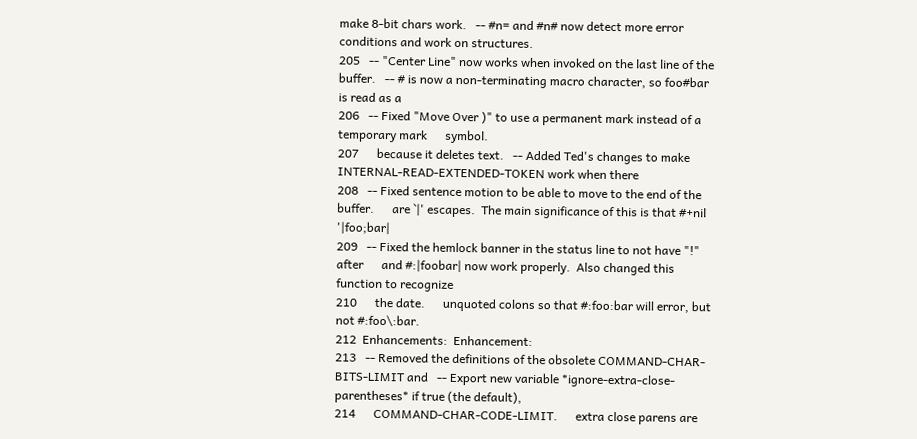make 8-bit chars work.   -- #n= and #n# now detect more error conditions and work on structures.
205   -- "Center Line" now works when invoked on the last line of the buffer.   -- # is now a non-terminating macro character, so foo#bar is read as a
206   -- Fixed "Move Over )" to use a permanent mark instead of a temporary mark      symbol.
207      because it deletes text.   -- Added Ted's changes to make INTERNAL-READ-EXTENDED-TOKEN work when there
208   -- Fixed sentence motion to be able to move to the end of the buffer.      are `|' escapes.  The main significance of this is that #+nil '|foo;bar|
209   -- Fixed the hemlock banner in the status line to not have "!" after      and #:|foobar| now work properly.  Also changed this function to recognize
210      the date.      unquoted colons so that #:foo:bar will error, but not #:foo\:bar.
212  Enhancements:  Enhancement:
213   -- Removed the definitions of the obsolete COMMAND-CHAR-BITS-LIMIT and   -- Export new variable *ignore-extra-close-parentheses* if true (the default),
214      COMMAND-CHAR-CODE-LIMIT.      extra close parens are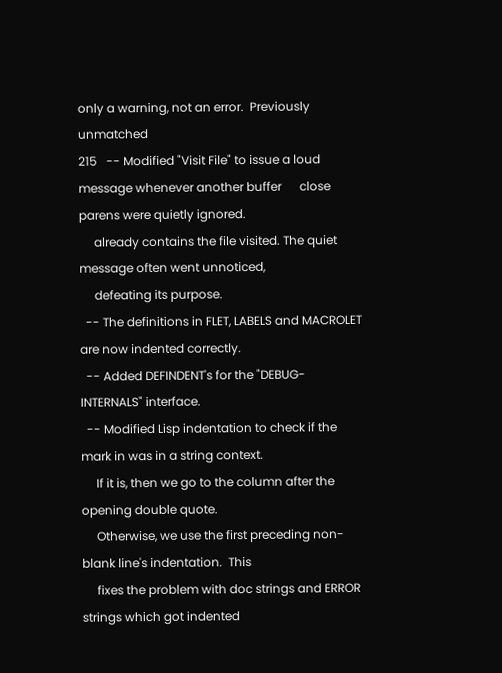only a warning, not an error.  Previously unmatched
215   -- Modified "Visit File" to issue a loud message whenever another buffer      close parens were quietly ignored.
     already contains the file visited. The quiet message often went unnoticed,
     defeating its purpose.
  -- The definitions in FLET, LABELS and MACROLET are now indented correctly.
  -- Added DEFINDENT's for the "DEBUG-INTERNALS" interface.
  -- Modified Lisp indentation to check if the mark in was in a string context.
     If it is, then we go to the column after the opening double quote.
     Otherwise, we use the first preceding non-blank line's indentation.  This
     fixes the problem with doc strings and ERROR strings which got indented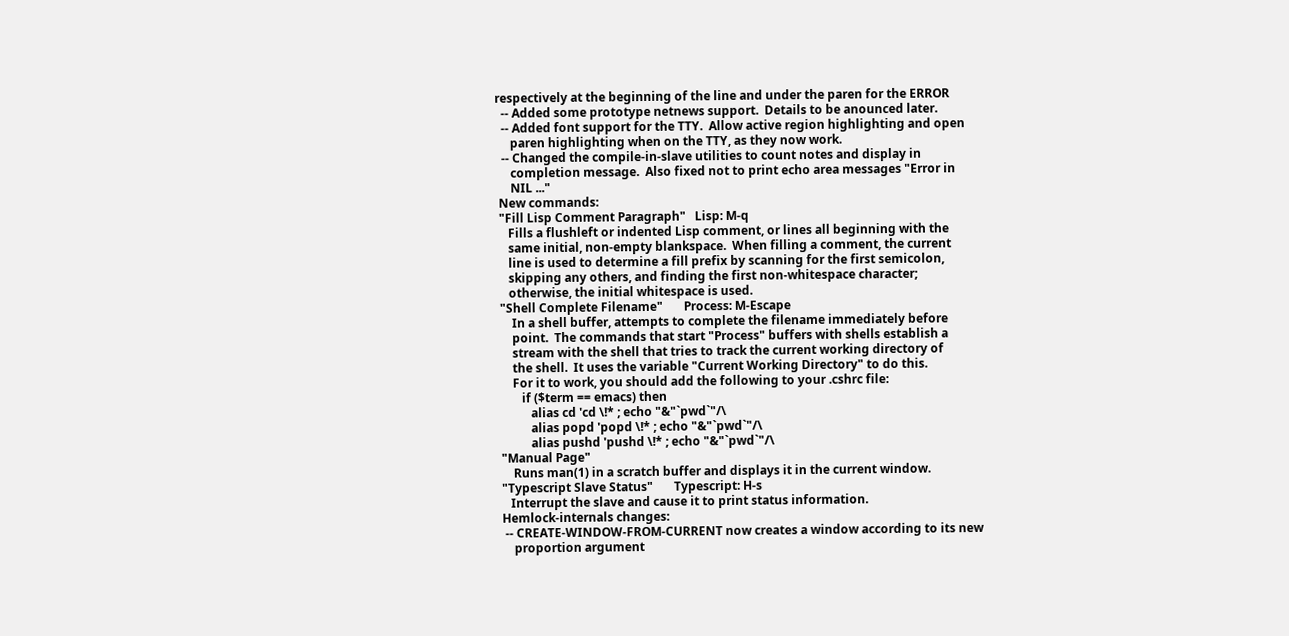respectively at the beginning of the line and under the paren for the ERROR
  -- Added some prototype netnews support.  Details to be anounced later.
  -- Added font support for the TTY.  Allow active region highlighting and open
     paren highlighting when on the TTY, as they now work.
  -- Changed the compile-in-slave utilities to count notes and display in
     completion message.  Also fixed not to print echo area messages "Error in
     NIL ..."
 New commands:
 "Fill Lisp Comment Paragraph"   Lisp: M-q
    Fills a flushleft or indented Lisp comment, or lines all beginning with the
    same initial, non-empty blankspace.  When filling a comment, the current
    line is used to determine a fill prefix by scanning for the first semicolon,
    skipping any others, and finding the first non-whitespace character;
    otherwise, the initial whitespace is used.
 "Shell Complete Filename"       Process: M-Escape
     In a shell buffer, attempts to complete the filename immediately before
     point.  The commands that start "Process" buffers with shells establish a
     stream with the shell that tries to track the current working directory of
     the shell.  It uses the variable "Current Working Directory" to do this.
     For it to work, you should add the following to your .cshrc file:
        if ($term == emacs) then
           alias cd 'cd \!* ; echo "&"`pwd`"/\
           alias popd 'popd \!* ; echo "&"`pwd`"/\
           alias pushd 'pushd \!* ; echo "&"`pwd`"/\
 "Manual Page"
     Runs man(1) in a scratch buffer and displays it in the current window.
 "Typescript Slave Status"       Typescript: H-s
    Interrupt the slave and cause it to print status information.
 Hemlock-internals changes:
  -- CREATE-WINDOW-FROM-CURRENT now creates a window according to its new
     proportion argument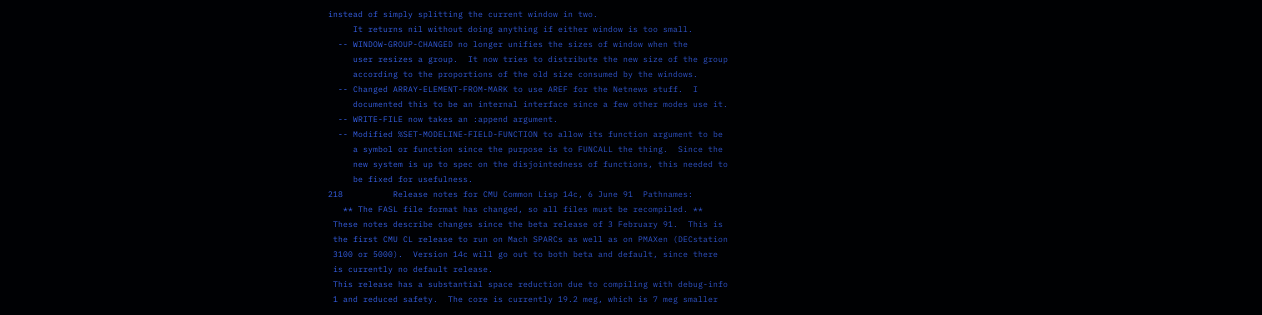instead of simply splitting the current window in two.
     It returns nil without doing anything if either window is too small.
  -- WINDOW-GROUP-CHANGED no longer unifies the sizes of window when the
     user resizes a group.  It now tries to distribute the new size of the group
     according to the proportions of the old size consumed by the windows.
  -- Changed ARRAY-ELEMENT-FROM-MARK to use AREF for the Netnews stuff.  I
     documented this to be an internal interface since a few other modes use it.
  -- WRITE-FILE now takes an :append argument.
  -- Modified %SET-MODELINE-FIELD-FUNCTION to allow its function argument to be
     a symbol or function since the purpose is to FUNCALL the thing.  Since the
     new system is up to spec on the disjointedness of functions, this needed to
     be fixed for usefulness.
218          Release notes for CMU Common Lisp 14c, 6 June 91  Pathnames:
   ** The FASL file format has changed, so all files must be recompiled. **
 These notes describe changes since the beta release of 3 February 91.  This is
 the first CMU CL release to run on Mach SPARCs as well as on PMAXen (DECstation
 3100 or 5000).  Version 14c will go out to both beta and default, since there
 is currently no default release.
 This release has a substantial space reduction due to compiling with debug-info
 1 and reduced safety.  The core is currently 19.2 meg, which is 7 meg smaller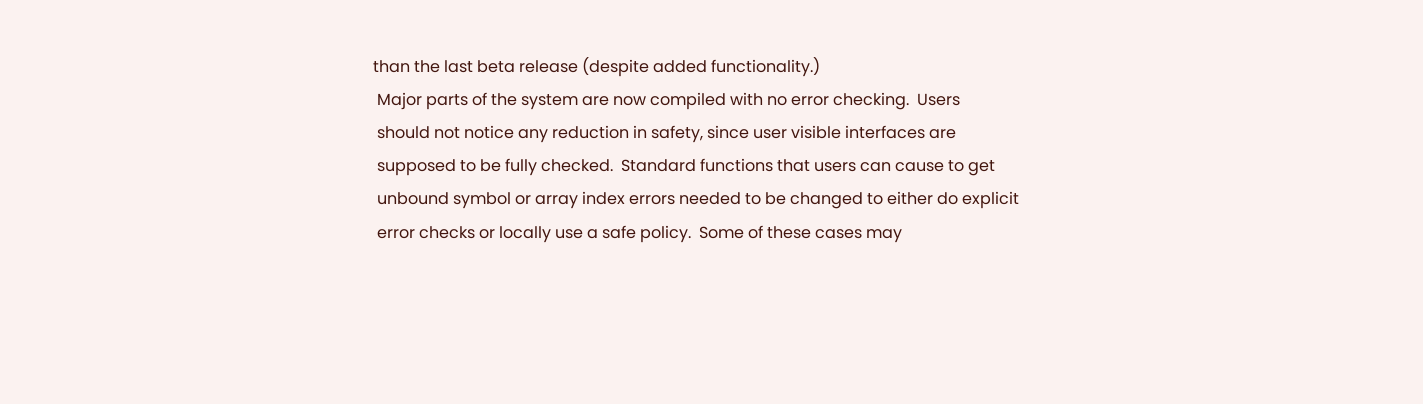than the last beta release (despite added functionality.)
 Major parts of the system are now compiled with no error checking.  Users
 should not notice any reduction in safety, since user visible interfaces are
 supposed to be fully checked.  Standard functions that users can cause to get
 unbound symbol or array index errors needed to be changed to either do explicit
 error checks or locally use a safe policy.  Some of these cases may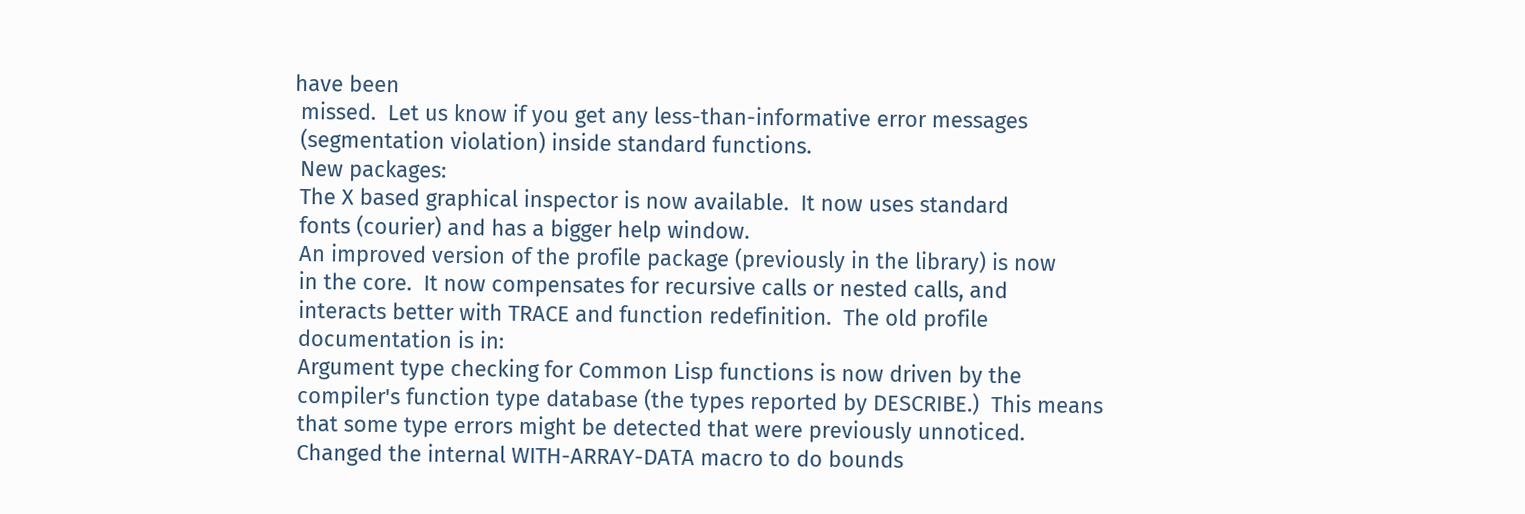have been
 missed.  Let us know if you get any less-than-informative error messages
 (segmentation violation) inside standard functions.
 New packages:
 The X based graphical inspector is now available.  It now uses standard
 fonts (courier) and has a bigger help window.
 An improved version of the profile package (previously in the library) is now
 in the core.  It now compensates for recursive calls or nested calls, and
 interacts better with TRACE and function redefinition.  The old profile
 documentation is in:
 Argument type checking for Common Lisp functions is now driven by the
 compiler's function type database (the types reported by DESCRIBE.)  This means
 that some type errors might be detected that were previously unnoticed.
 Changed the internal WITH-ARRAY-DATA macro to do bounds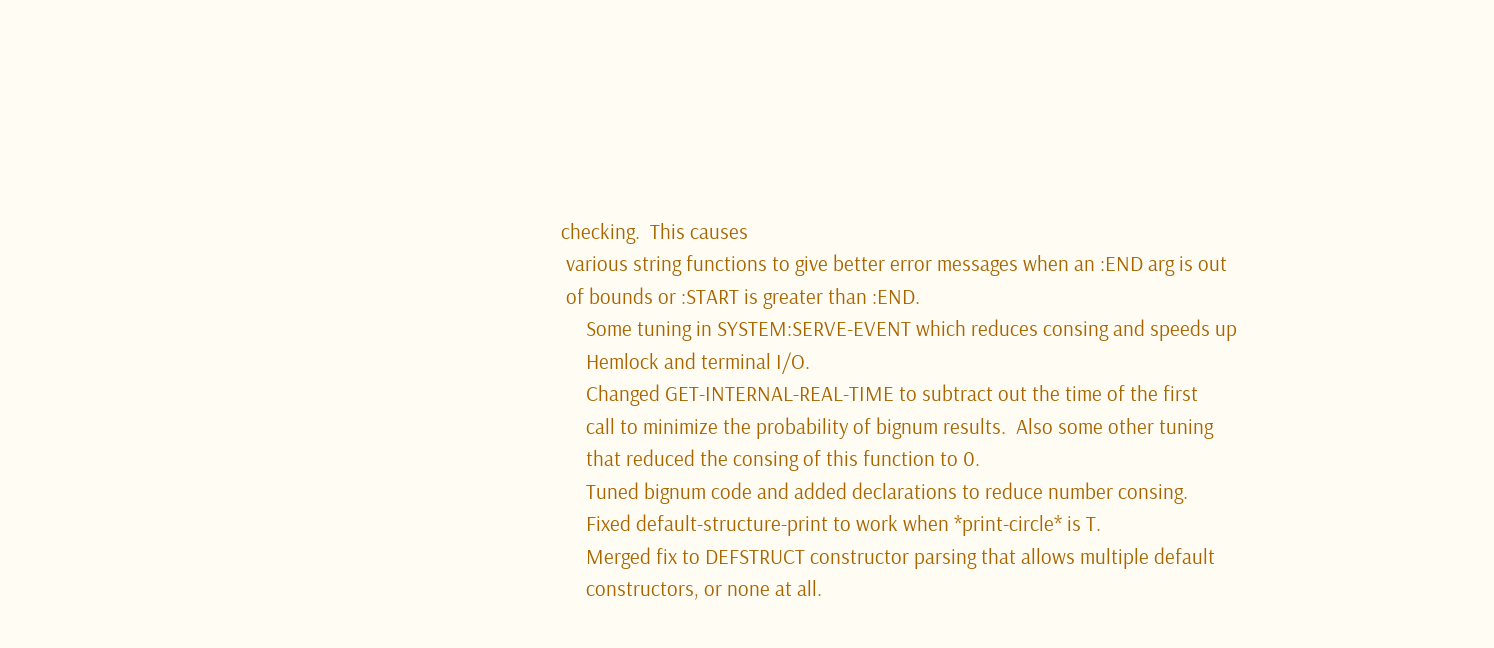checking.  This causes
 various string functions to give better error messages when an :END arg is out
 of bounds or :START is greater than :END.
     Some tuning in SYSTEM:SERVE-EVENT which reduces consing and speeds up
     Hemlock and terminal I/O.
     Changed GET-INTERNAL-REAL-TIME to subtract out the time of the first
     call to minimize the probability of bignum results.  Also some other tuning
     that reduced the consing of this function to 0.
     Tuned bignum code and added declarations to reduce number consing.
     Fixed default-structure-print to work when *print-circle* is T.
     Merged fix to DEFSTRUCT constructor parsing that allows multiple default
     constructors, or none at all.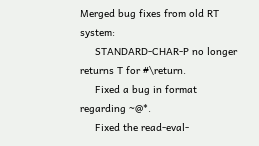Merged bug fixes from old RT system:
     STANDARD-CHAR-P no longer returns T for #\return.
     Fixed a bug in format regarding ~@*.
     Fixed the read-eval-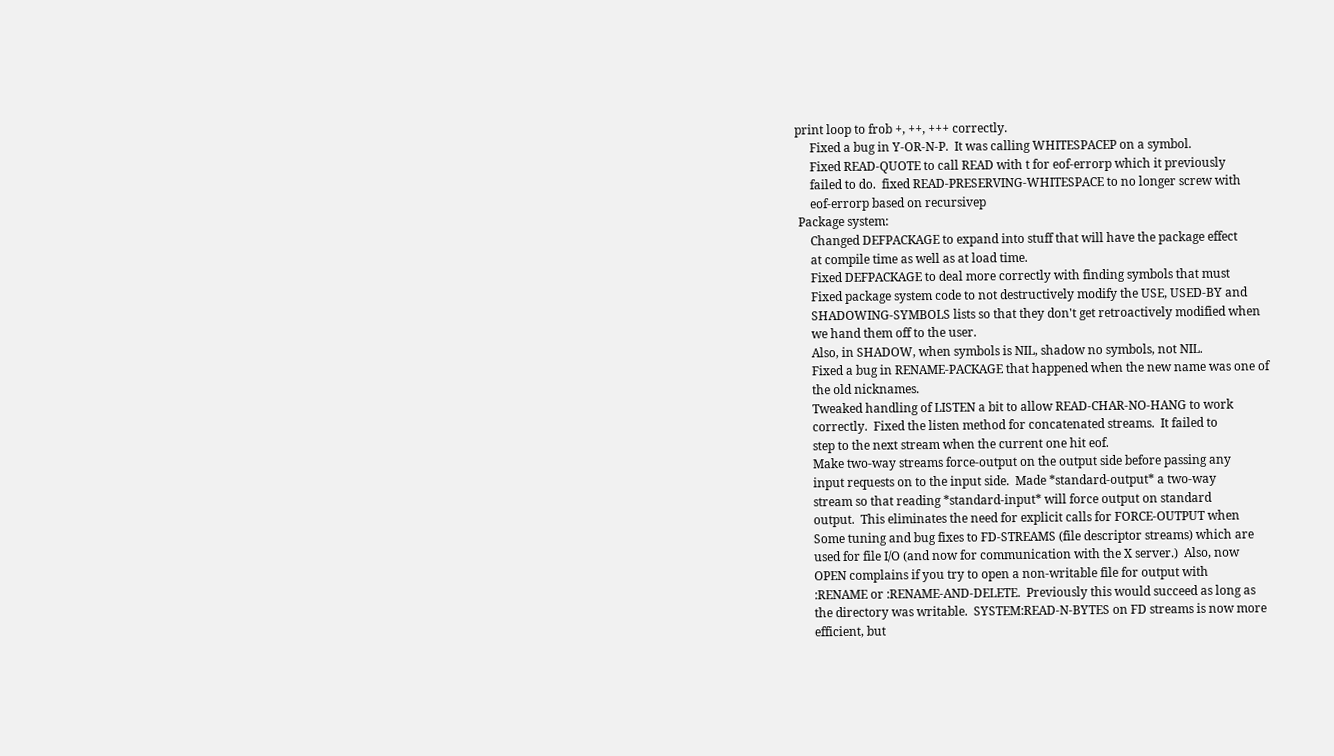print loop to frob +, ++, +++ correctly.
     Fixed a bug in Y-OR-N-P.  It was calling WHITESPACEP on a symbol.
     Fixed READ-QUOTE to call READ with t for eof-errorp which it previously
     failed to do.  fixed READ-PRESERVING-WHITESPACE to no longer screw with
     eof-errorp based on recursivep
 Package system:
     Changed DEFPACKAGE to expand into stuff that will have the package effect
     at compile time as well as at load time.
     Fixed DEFPACKAGE to deal more correctly with finding symbols that must
     Fixed package system code to not destructively modify the USE, USED-BY and
     SHADOWING-SYMBOLS lists so that they don't get retroactively modified when
     we hand them off to the user.
     Also, in SHADOW, when symbols is NIL, shadow no symbols, not NIL.
     Fixed a bug in RENAME-PACKAGE that happened when the new name was one of
     the old nicknames.
     Tweaked handling of LISTEN a bit to allow READ-CHAR-NO-HANG to work
     correctly.  Fixed the listen method for concatenated streams.  It failed to
     step to the next stream when the current one hit eof.
     Make two-way streams force-output on the output side before passing any
     input requests on to the input side.  Made *standard-output* a two-way
     stream so that reading *standard-input* will force output on standard
     output.  This eliminates the need for explicit calls for FORCE-OUTPUT when
     Some tuning and bug fixes to FD-STREAMS (file descriptor streams) which are
     used for file I/O (and now for communication with the X server.)  Also, now
     OPEN complains if you try to open a non-writable file for output with
     :RENAME or :RENAME-AND-DELETE.  Previously this would succeed as long as
     the directory was writable.  SYSTEM:READ-N-BYTES on FD streams is now more
     efficient, but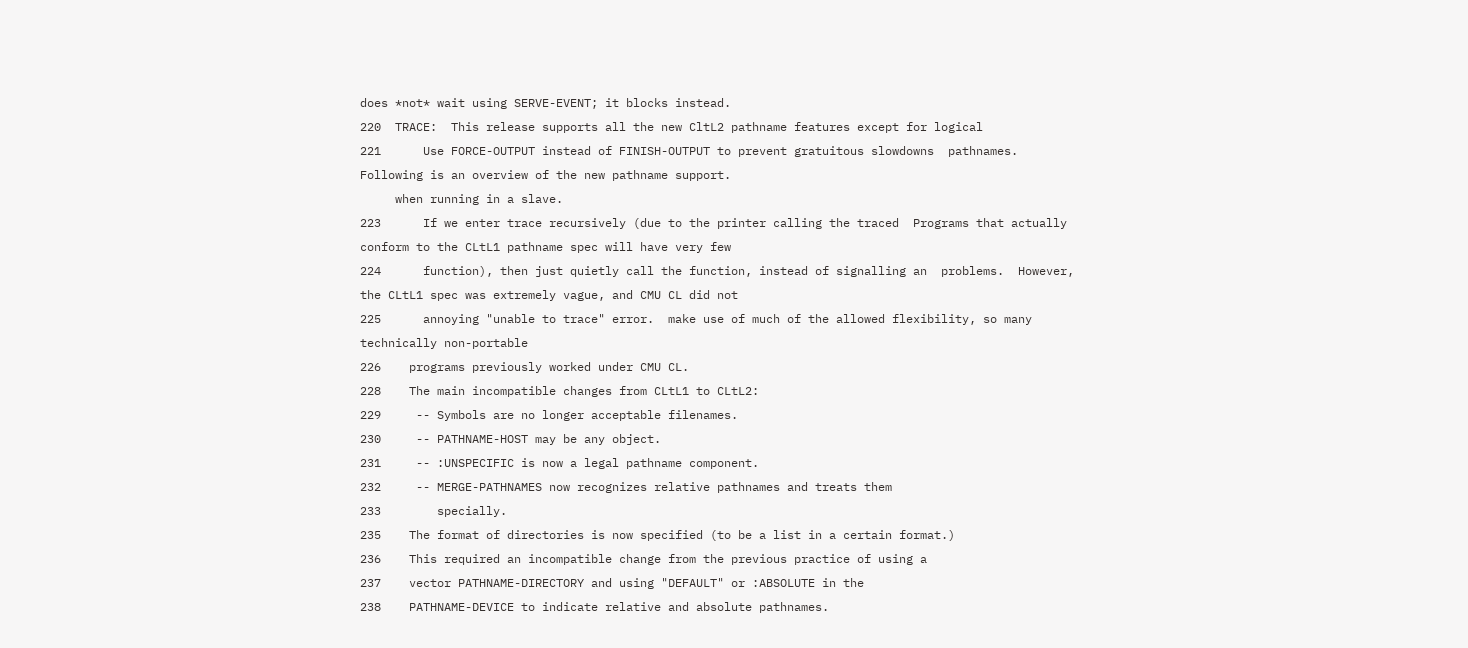does *not* wait using SERVE-EVENT; it blocks instead.
220  TRACE:  This release supports all the new CltL2 pathname features except for logical
221      Use FORCE-OUTPUT instead of FINISH-OUTPUT to prevent gratuitous slowdowns  pathnames.  Following is an overview of the new pathname support.
     when running in a slave.
223      If we enter trace recursively (due to the printer calling the traced  Programs that actually conform to the CLtL1 pathname spec will have very few
224      function), then just quietly call the function, instead of signalling an  problems.  However, the CLtL1 spec was extremely vague, and CMU CL did not
225      annoying "unable to trace" error.  make use of much of the allowed flexibility, so many technically non-portable
226    programs previously worked under CMU CL.
228    The main incompatible changes from CLtL1 to CLtL2:
229     -- Symbols are no longer acceptable filenames.
230     -- PATHNAME-HOST may be any object.
231     -- :UNSPECIFIC is now a legal pathname component.
232     -- MERGE-PATHNAMES now recognizes relative pathnames and treats them
233        specially.
235    The format of directories is now specified (to be a list in a certain format.)
236    This required an incompatible change from the previous practice of using a
237    vector PATHNAME-DIRECTORY and using "DEFAULT" or :ABSOLUTE in the
238    PATHNAME-DEVICE to indicate relative and absolute pathnames.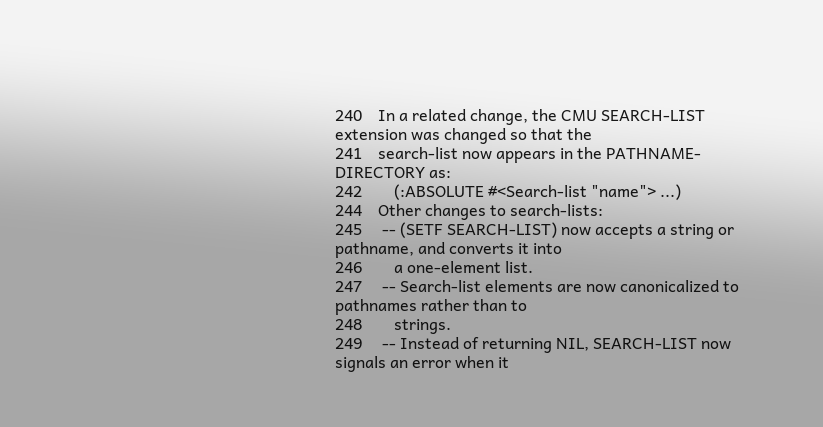240    In a related change, the CMU SEARCH-LIST extension was changed so that the
241    search-list now appears in the PATHNAME-DIRECTORY as:
242        (:ABSOLUTE #<Search-list "name"> ...)
244    Other changes to search-lists:
245     -- (SETF SEARCH-LIST) now accepts a string or pathname, and converts it into
246        a one-element list.
247     -- Search-list elements are now canonicalized to pathnames rather than to
248        strings.
249     -- Instead of returning NIL, SEARCH-LIST now signals an error when it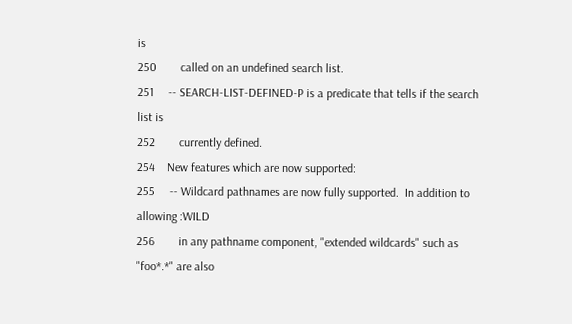is
250        called on an undefined search list.
251     -- SEARCH-LIST-DEFINED-P is a predicate that tells if the search list is
252        currently defined.
254    New features which are now supported:
255     -- Wildcard pathnames are now fully supported.  In addition to allowing :WILD
256        in any pathname component, "extended wildcards" such as "foo*.*" are also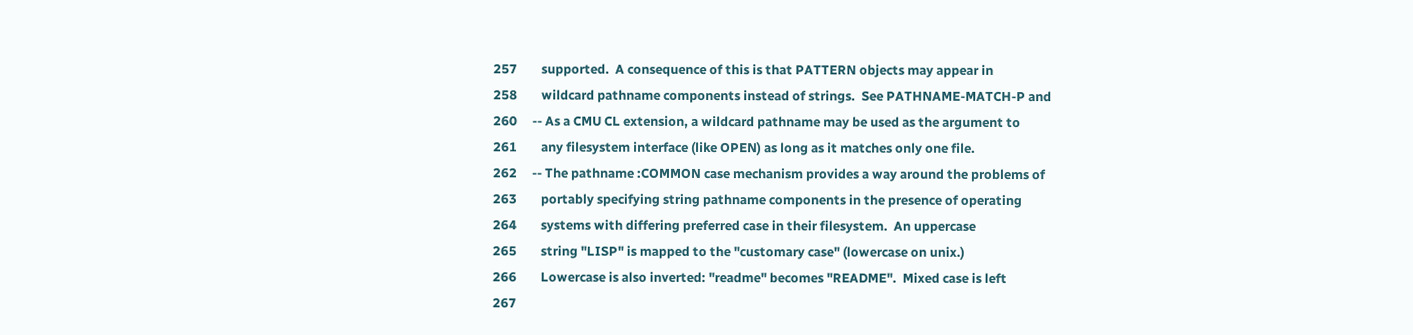257        supported.  A consequence of this is that PATTERN objects may appear in
258        wildcard pathname components instead of strings.  See PATHNAME-MATCH-P and
260     -- As a CMU CL extension, a wildcard pathname may be used as the argument to
261        any filesystem interface (like OPEN) as long as it matches only one file.
262     -- The pathname :COMMON case mechanism provides a way around the problems of
263        portably specifying string pathname components in the presence of operating
264        systems with differing preferred case in their filesystem.  An uppercase
265        string "LISP" is mapped to the "customary case" (lowercase on unix.)
266        Lowercase is also inverted: "readme" becomes "README".  Mixed case is left
267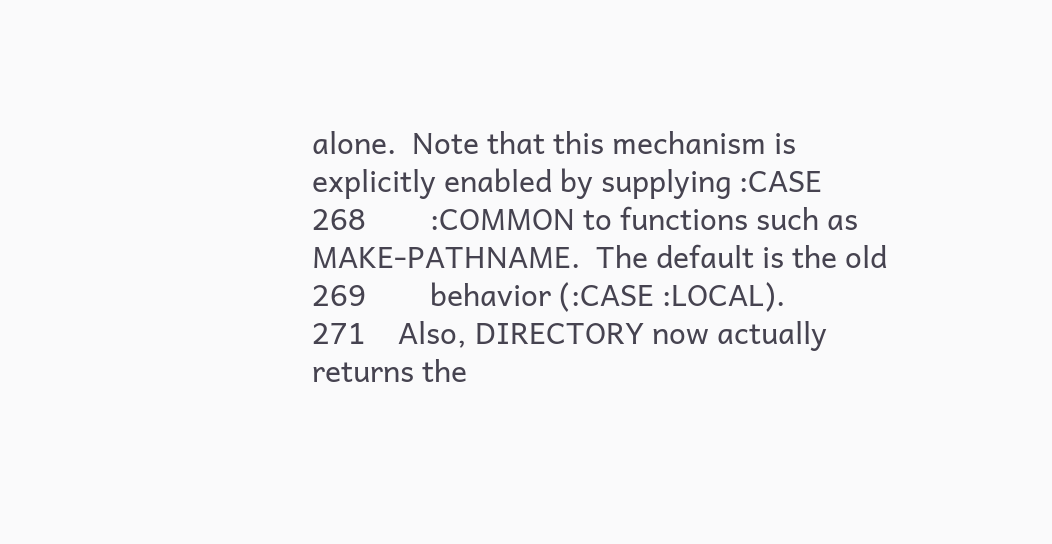alone.  Note that this mechanism is explicitly enabled by supplying :CASE
268        :COMMON to functions such as MAKE-PATHNAME.  The default is the old
269        behavior (:CASE :LOCAL).
271    Also, DIRECTORY now actually returns the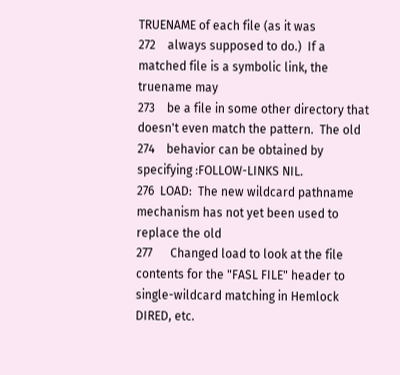TRUENAME of each file (as it was
272    always supposed to do.)  If a matched file is a symbolic link, the truename may
273    be a file in some other directory that doesn't even match the pattern.  The old
274    behavior can be obtained by specifying :FOLLOW-LINKS NIL.
276  LOAD:  The new wildcard pathname mechanism has not yet been used to replace the old
277      Changed load to look at the file contents for the "FASL FILE" header to  single-wildcard matching in Hemlock DIRED, etc.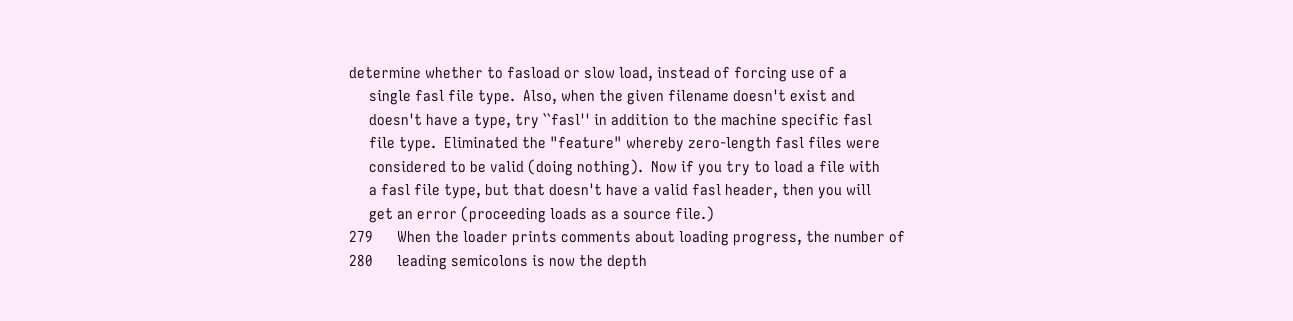determine whether to fasload or slow load, instead of forcing use of a
     single fasl file type.  Also, when the given filename doesn't exist and
     doesn't have a type, try ``fasl'' in addition to the machine specific fasl
     file type.  Eliminated the "feature" whereby zero-length fasl files were
     considered to be valid (doing nothing).  Now if you try to load a file with
     a fasl file type, but that doesn't have a valid fasl header, then you will
     get an error (proceeding loads as a source file.)
279      When the loader prints comments about loading progress, the number of
280      leading semicolons is now the depth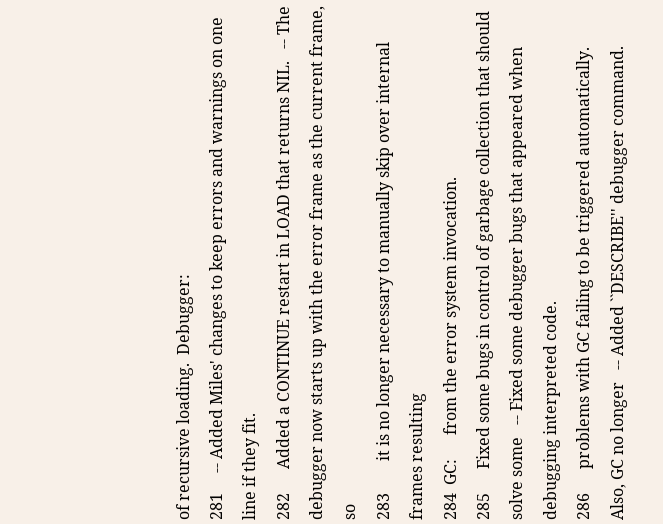of recursive loading.  Debugger:
281     -- Added Miles' changes to keep errors and warnings on one line if they fit.
282      Added a CONTINUE restart in LOAD that returns NIL.   -- The debugger now starts up with the error frame as the current frame, so
283        it is no longer necessary to manually skip over internal frames resulting
284  GC:      from the error system invocation.
285      Fixed some bugs in control of garbage collection that should solve some   -- Fixed some debugger bugs that appeared when debugging interpreted code.
286      problems with GC failing to be triggered automatically.  Also, GC no longer   -- Added ``DESCRIBE'' debugger command.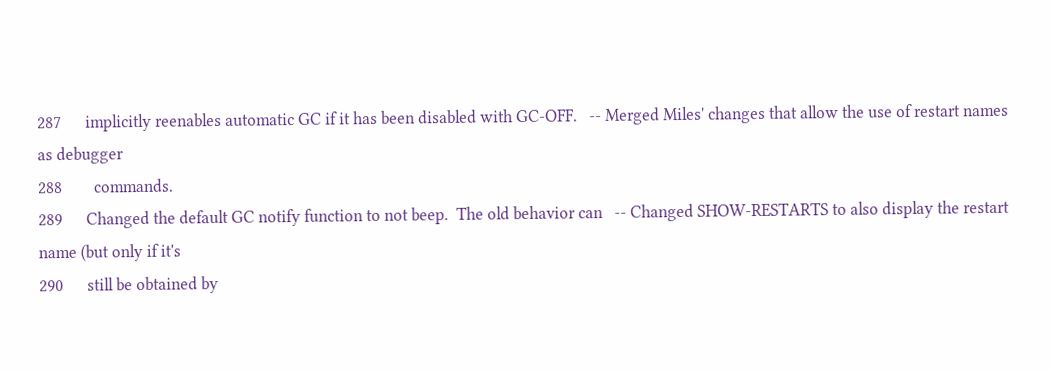287      implicitly reenables automatic GC if it has been disabled with GC-OFF.   -- Merged Miles' changes that allow the use of restart names as debugger
288        commands.
289      Changed the default GC notify function to not beep.  The old behavior can   -- Changed SHOW-RESTARTS to also display the restart name (but only if it's
290      still be obtained by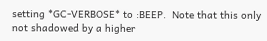setting *GC-VERBOSE* to :BEEP.  Note that this only      not shadowed by a higher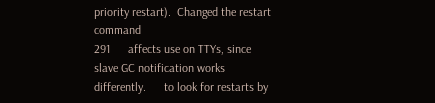priority restart).  Changed the restart command
291      affects use on TTYs, since slave GC notification works differently.      to look for restarts by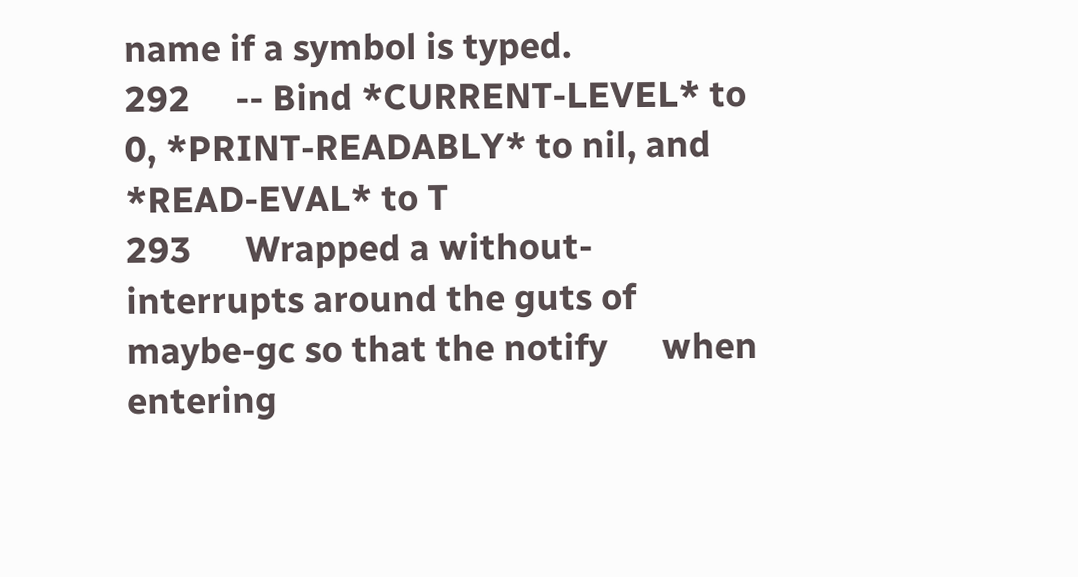name if a symbol is typed.
292     -- Bind *CURRENT-LEVEL* to 0, *PRINT-READABLY* to nil, and *READ-EVAL* to T
293      Wrapped a without-interrupts around the guts of maybe-gc so that the notify      when entering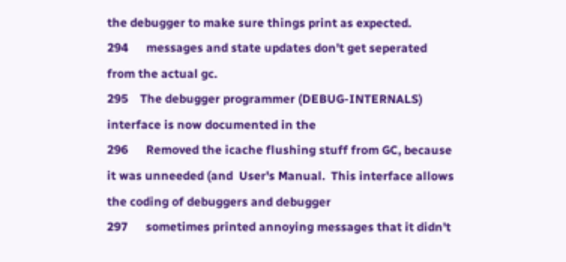the debugger to make sure things print as expected.
294      messages and state updates don't get seperated from the actual gc.
295    The debugger programmer (DEBUG-INTERNALS) interface is now documented in the
296      Removed the icache flushing stuff from GC, because it was unneeded (and  User's Manual.  This interface allows the coding of debuggers and debugger
297      sometimes printed annoying messages that it didn't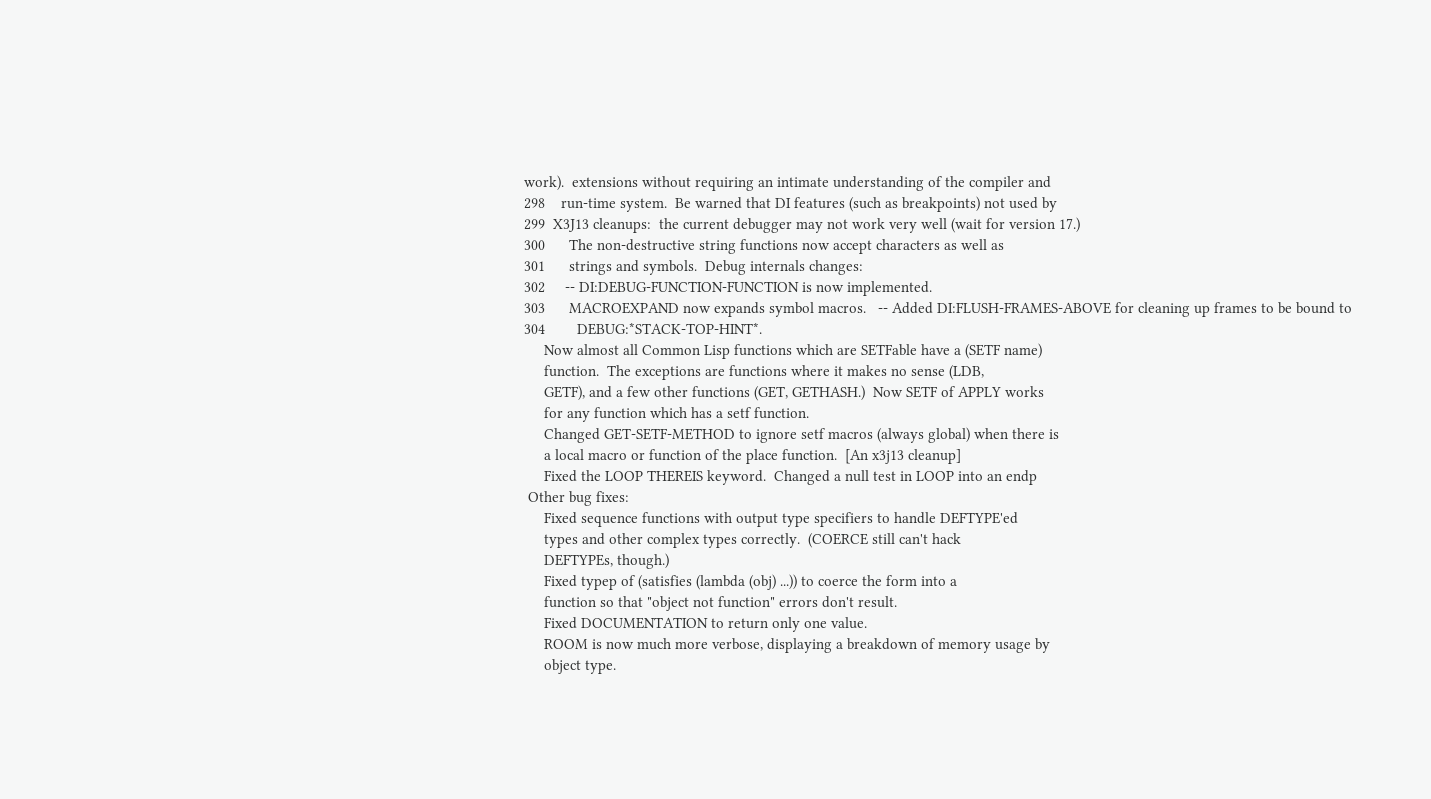work).  extensions without requiring an intimate understanding of the compiler and
298    run-time system.  Be warned that DI features (such as breakpoints) not used by
299  X3J13 cleanups:  the current debugger may not work very well (wait for version 17.)
300      The non-destructive string functions now accept characters as well as
301      strings and symbols.  Debug internals changes:
302     -- DI:DEBUG-FUNCTION-FUNCTION is now implemented.
303      MACROEXPAND now expands symbol macros.   -- Added DI:FLUSH-FRAMES-ABOVE for cleaning up frames to be bound to
304        DEBUG:*STACK-TOP-HINT*.
     Now almost all Common Lisp functions which are SETFable have a (SETF name)
     function.  The exceptions are functions where it makes no sense (LDB,
     GETF), and a few other functions (GET, GETHASH.)  Now SETF of APPLY works
     for any function which has a setf function.
     Changed GET-SETF-METHOD to ignore setf macros (always global) when there is
     a local macro or function of the place function.  [An x3j13 cleanup]
     Fixed the LOOP THEREIS keyword.  Changed a null test in LOOP into an endp
 Other bug fixes:
     Fixed sequence functions with output type specifiers to handle DEFTYPE'ed
     types and other complex types correctly.  (COERCE still can't hack
     DEFTYPEs, though.)
     Fixed typep of (satisfies (lambda (obj) ...)) to coerce the form into a
     function so that "object not function" errors don't result.
     Fixed DOCUMENTATION to return only one value.
     ROOM is now much more verbose, displaying a breakdown of memory usage by
     object type.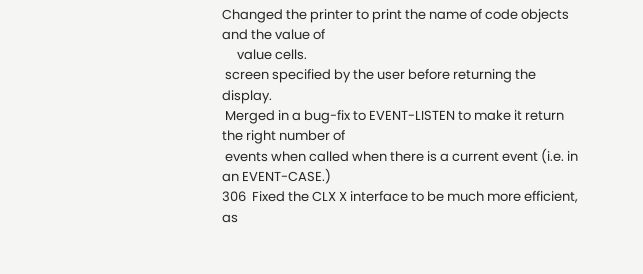Changed the printer to print the name of code objects and the value of
     value cells.
 screen specified by the user before returning the display.
 Merged in a bug-fix to EVENT-LISTEN to make it return the right number of
 events when called when there is a current event (i.e. in an EVENT-CASE.)
306  Fixed the CLX X interface to be much more efficient, as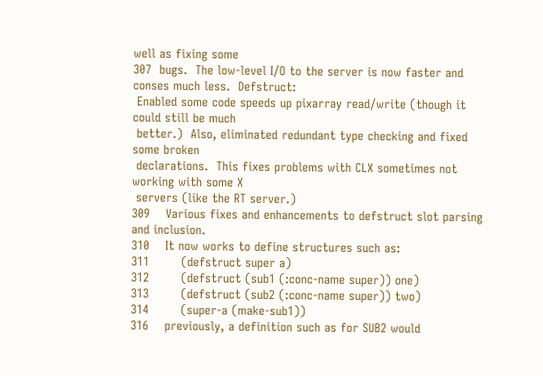well as fixing some
307  bugs.  The low-level I/O to the server is now faster and conses much less.  Defstruct:
 Enabled some code speeds up pixarray read/write (though it could still be much
 better.)  Also, eliminated redundant type checking and fixed some broken
 declarations.  This fixes problems with CLX sometimes not working with some X
 servers (like the RT server.)
309    Various fixes and enhancements to defstruct slot parsing and inclusion.
310    It now works to define structures such as:
311        (defstruct super a)
312        (defstruct (sub1 (:conc-name super)) one)
313        (defstruct (sub2 (:conc-name super)) two)
314        (super-a (make-sub1))
316    previously, a definition such as for SUB2 would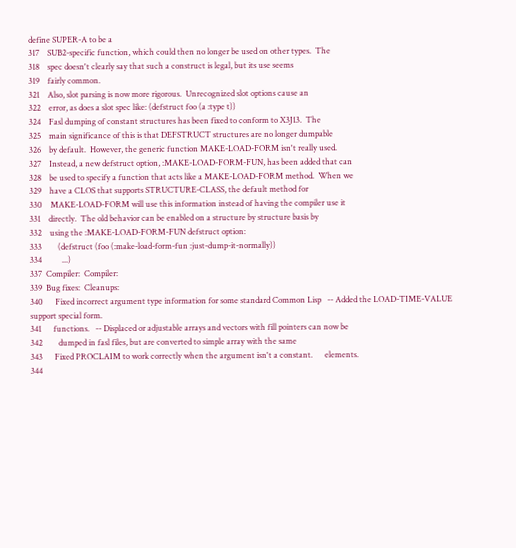define SUPER-A to be a
317    SUB2-specific function, which could then no longer be used on other types.  The
318    spec doesn't clearly say that such a construct is legal, but its use seems
319    fairly common.
321    Also, slot parsing is now more rigorous.  Unrecognized slot options cause an
322    error, as does a slot spec like: (defstruct foo (a :type t))
324    Fasl dumping of constant structures has been fixed to conform to X3J13.  The
325    main significance of this is that DEFSTRUCT structures are no longer dumpable
326    by default.  However, the generic function MAKE-LOAD-FORM isn't really used.
327    Instead, a new defstruct option, :MAKE-LOAD-FORM-FUN, has been added that can
328    be used to specify a function that acts like a MAKE-LOAD-FORM method.  When we
329    have a CLOS that supports STRUCTURE-CLASS, the default method for
330    MAKE-LOAD-FORM will use this information instead of having the compiler use it
331    directly.  The old behavior can be enabled on a structure by structure basis by
332    using the :MAKE-LOAD-FORM-FUN defstruct option:
333        (defstruct (foo (:make-load-form-fun :just-dump-it-normally))
334          ...)
337  Compiler:  Compiler:
339  Bug fixes:  Cleanups:
340      Fixed incorrect argument type information for some standard Common Lisp   -- Added the LOAD-TIME-VALUE support special form.
341      functions.   -- Displaced or adjustable arrays and vectors with fill pointers can now be
342        dumped in fasl files, but are converted to simple array with the same
343      Fixed PROCLAIM to work correctly when the argument isn't a constant.      elements.
344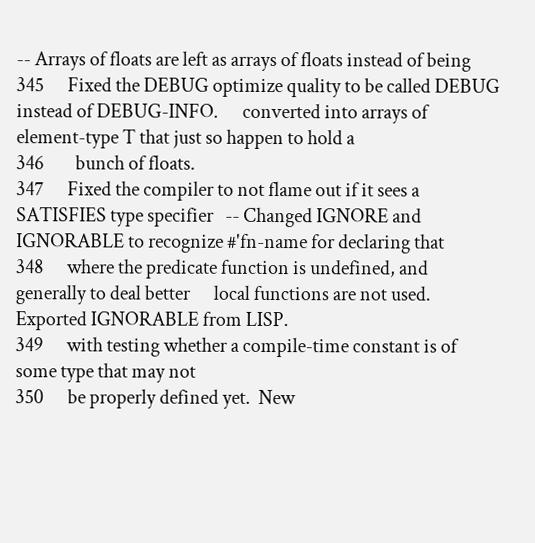-- Arrays of floats are left as arrays of floats instead of being
345      Fixed the DEBUG optimize quality to be called DEBUG instead of DEBUG-INFO.      converted into arrays of element-type T that just so happen to hold a
346        bunch of floats.
347      Fixed the compiler to not flame out if it sees a SATISFIES type specifier   -- Changed IGNORE and IGNORABLE to recognize #'fn-name for declaring that
348      where the predicate function is undefined, and generally to deal better      local functions are not used.  Exported IGNORABLE from LISP.
349      with testing whether a compile-time constant is of some type that may not
350      be properly defined yet.  New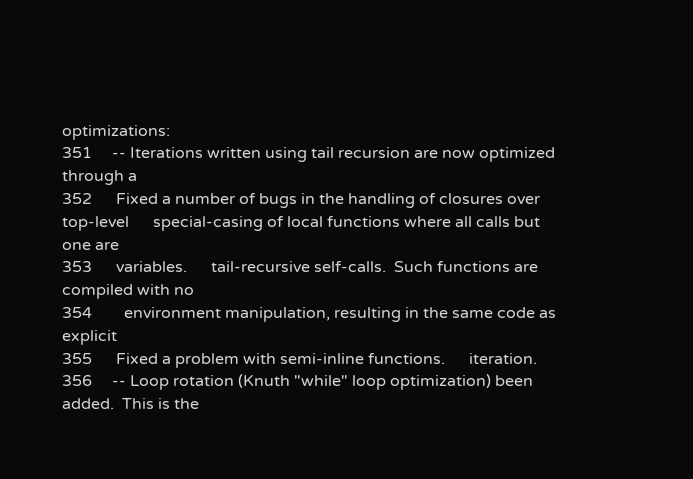optimizations:
351     -- Iterations written using tail recursion are now optimized through a
352      Fixed a number of bugs in the handling of closures over top-level      special-casing of local functions where all calls but one are
353      variables.      tail-recursive self-calls.  Such functions are compiled with no
354        environment manipulation, resulting in the same code as explicit
355      Fixed a problem with semi-inline functions.      iteration.
356     -- Loop rotation (Knuth "while" loop optimization) been added.  This is the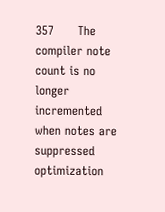357      The compiler note count is no longer incremented when notes are suppressed      optimization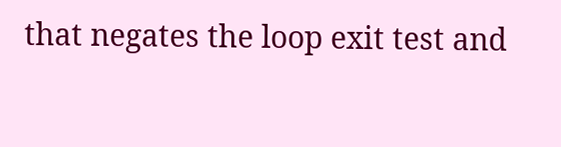that negates the loop exit test and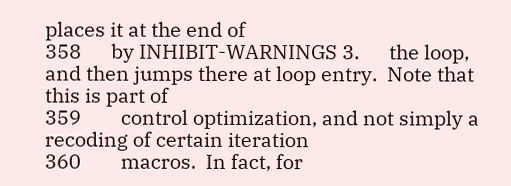places it at the end of
358      by INHIBIT-WARNINGS 3.      the loop, and then jumps there at loop entry.  Note that this is part of
359        control optimization, and not simply a recoding of certain iteration
360        macros.  In fact, for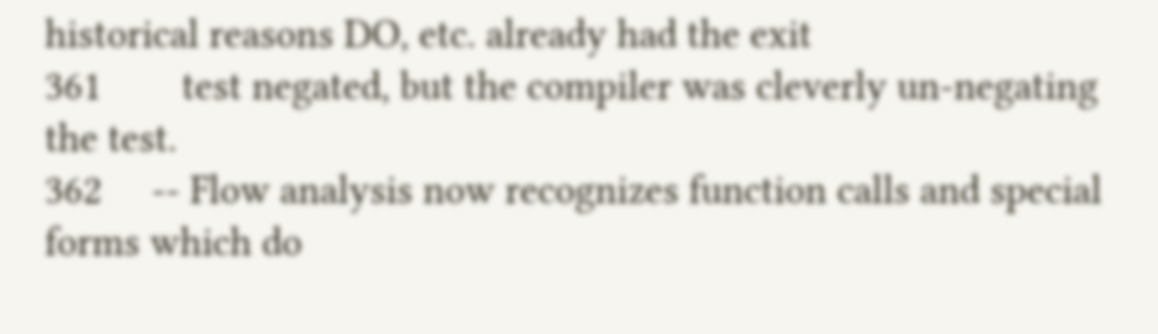historical reasons DO, etc. already had the exit
361        test negated, but the compiler was cleverly un-negating the test.
362     -- Flow analysis now recognizes function calls and special forms which do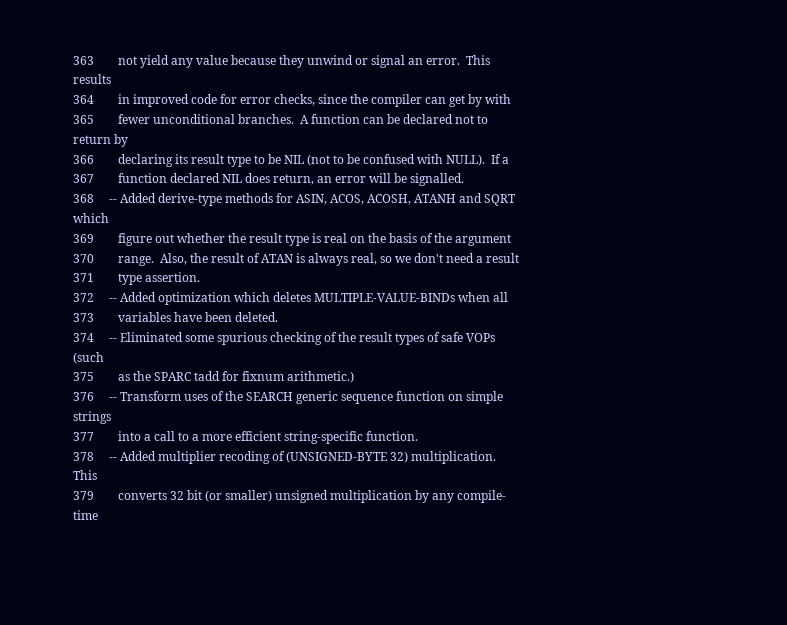363        not yield any value because they unwind or signal an error.  This results
364        in improved code for error checks, since the compiler can get by with
365        fewer unconditional branches.  A function can be declared not to return by
366        declaring its result type to be NIL (not to be confused with NULL).  If a
367        function declared NIL does return, an error will be signalled.
368     -- Added derive-type methods for ASIN, ACOS, ACOSH, ATANH and SQRT which
369        figure out whether the result type is real on the basis of the argument
370        range.  Also, the result of ATAN is always real, so we don't need a result
371        type assertion.
372     -- Added optimization which deletes MULTIPLE-VALUE-BINDs when all
373        variables have been deleted.
374     -- Eliminated some spurious checking of the result types of safe VOPs (such
375        as the SPARC tadd for fixnum arithmetic.)
376     -- Transform uses of the SEARCH generic sequence function on simple strings
377        into a call to a more efficient string-specific function.
378     -- Added multiplier recoding of (UNSIGNED-BYTE 32) multiplication.  This
379        converts 32 bit (or smaller) unsigned multiplication by any compile-time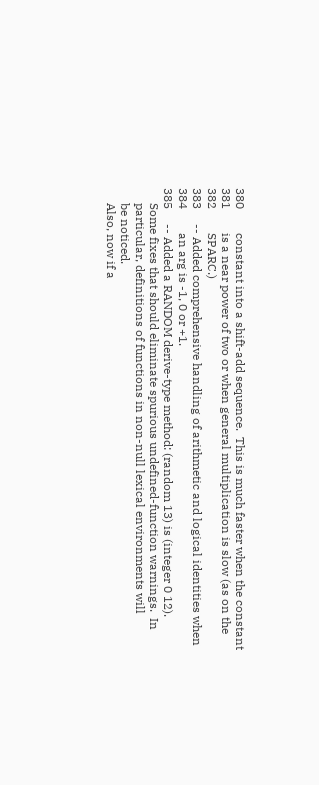380        constant into a shift-add sequence.  This is much faster when the constant
381        is a near power of two or when general multiplication is slow (as on the
382        SPARC.)
383     -- Added comprehensive handling of arithmetic and logical identities when
384        an arg is -1, 0 or +1.
385     -- Added a RANDOM derive-type method: (random 13) is (integer 0 12).
     Some fixes that should eliminate spurious undefined-function warnings.  In
     particular, definitions of functions in non-null lexical environments will
     be noticed.
     Also, now if a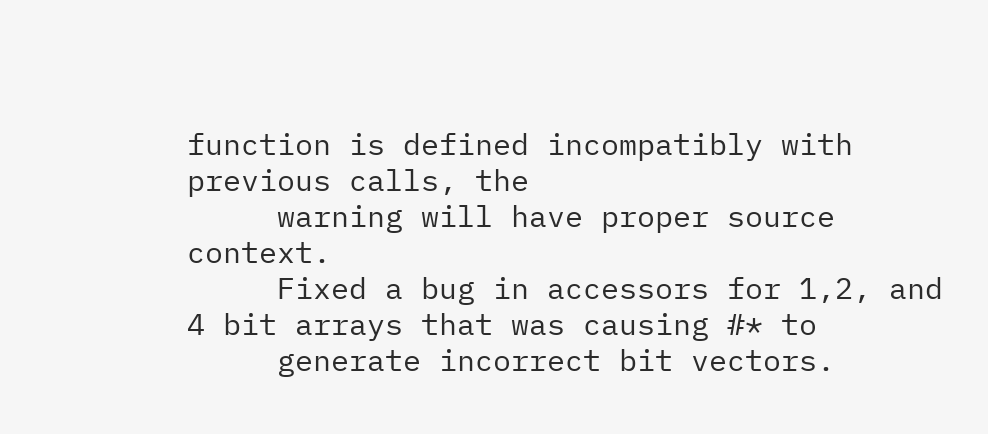function is defined incompatibly with previous calls, the
     warning will have proper source context.
     Fixed a bug in accessors for 1,2, and 4 bit arrays that was causing #* to
     generate incorrect bit vectors.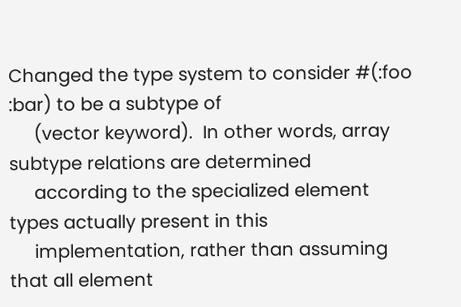Changed the type system to consider #(:foo :bar) to be a subtype of
     (vector keyword).  In other words, array subtype relations are determined
     according to the specialized element types actually present in this
     implementation, rather than assuming that all element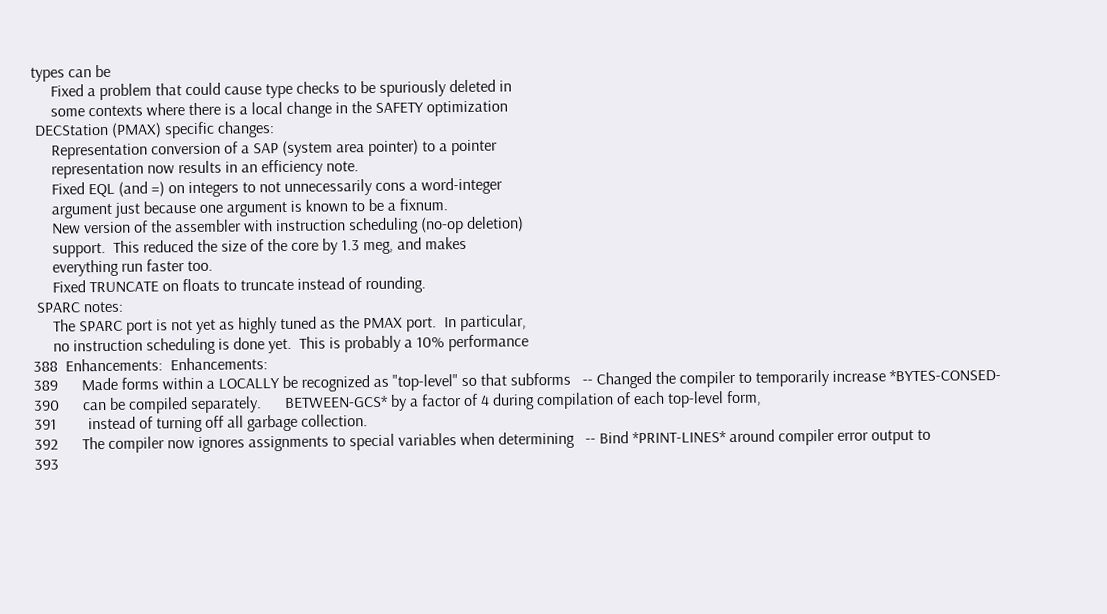types can be
     Fixed a problem that could cause type checks to be spuriously deleted in
     some contexts where there is a local change in the SAFETY optimization
 DECStation (PMAX) specific changes:
     Representation conversion of a SAP (system area pointer) to a pointer
     representation now results in an efficiency note.
     Fixed EQL (and =) on integers to not unnecessarily cons a word-integer
     argument just because one argument is known to be a fixnum.
     New version of the assembler with instruction scheduling (no-op deletion)
     support.  This reduced the size of the core by 1.3 meg, and makes
     everything run faster too.
     Fixed TRUNCATE on floats to truncate instead of rounding.
 SPARC notes:
     The SPARC port is not yet as highly tuned as the PMAX port.  In particular,
     no instruction scheduling is done yet.  This is probably a 10% performance
388  Enhancements:  Enhancements:
389      Made forms within a LOCALLY be recognized as "top-level" so that subforms   -- Changed the compiler to temporarily increase *BYTES-CONSED-
390      can be compiled separately.      BETWEEN-GCS* by a factor of 4 during compilation of each top-level form,
391        instead of turning off all garbage collection.
392      The compiler now ignores assignments to special variables when determining   -- Bind *PRINT-LINES* around compiler error output to
393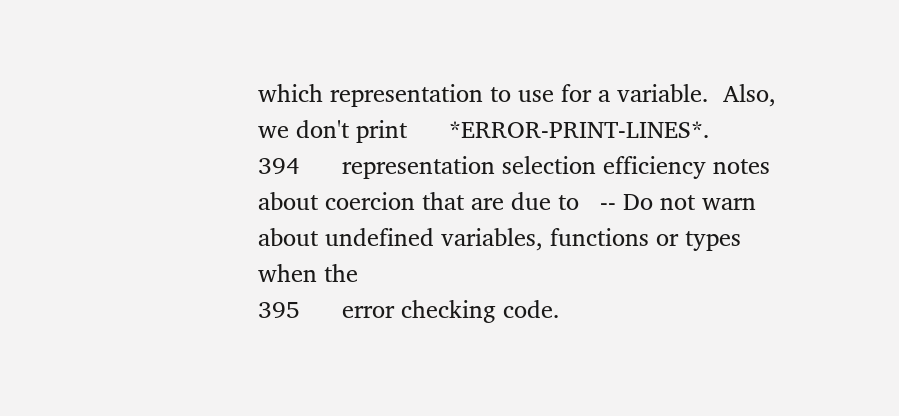which representation to use for a variable.  Also, we don't print      *ERROR-PRINT-LINES*.
394      representation selection efficiency notes about coercion that are due to   -- Do not warn about undefined variables, functions or types when the
395      error checking code.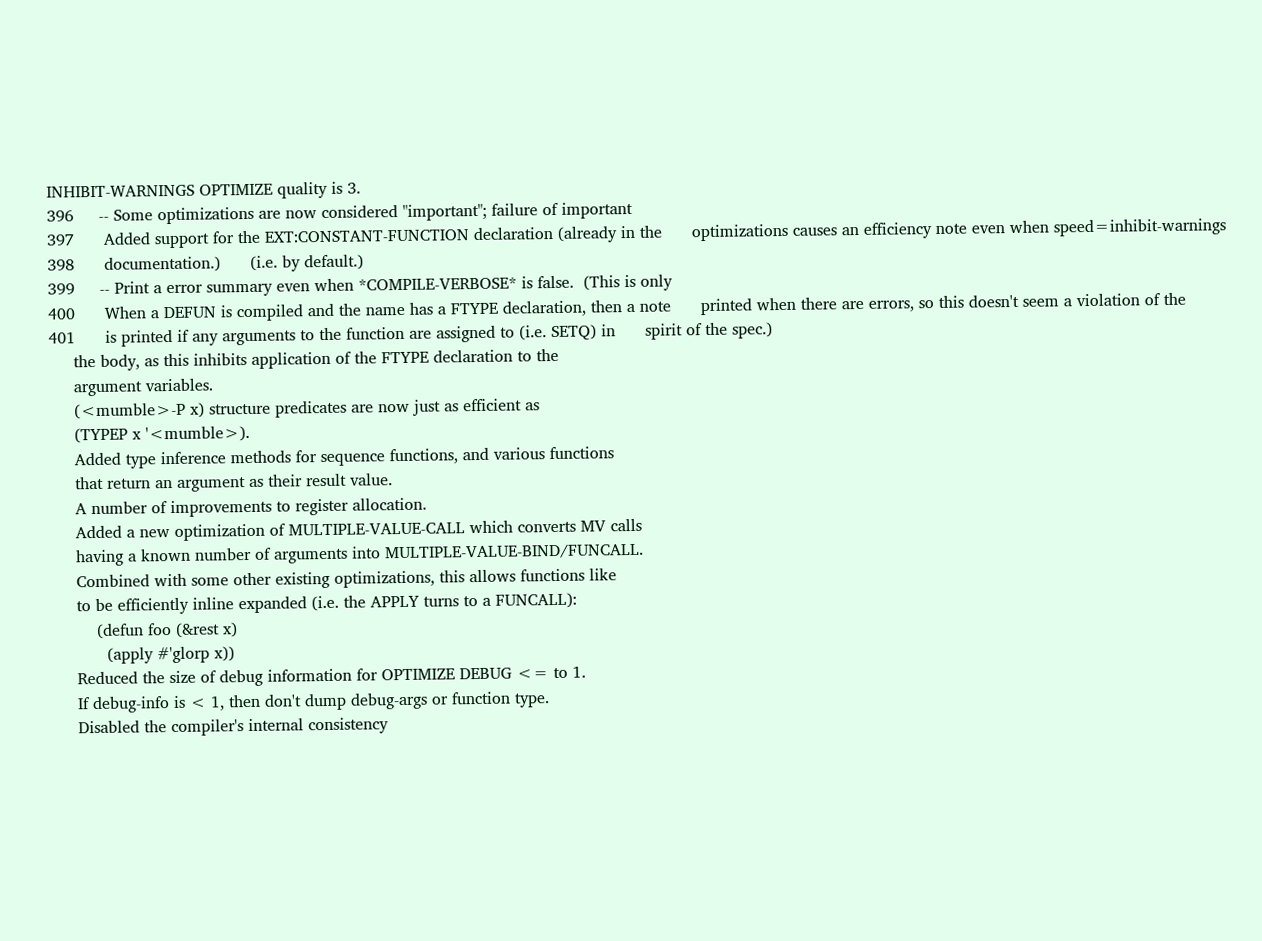INHIBIT-WARNINGS OPTIMIZE quality is 3.
396     -- Some optimizations are now considered "important"; failure of important
397      Added support for the EXT:CONSTANT-FUNCTION declaration (already in the      optimizations causes an efficiency note even when speed=inhibit-warnings
398      documentation.)      (i.e. by default.)
399     -- Print a error summary even when *COMPILE-VERBOSE* is false.  (This is only
400      When a DEFUN is compiled and the name has a FTYPE declaration, then a note      printed when there are errors, so this doesn't seem a violation of the
401      is printed if any arguments to the function are assigned to (i.e. SETQ) in      spirit of the spec.)
     the body, as this inhibits application of the FTYPE declaration to the
     argument variables.
     (<mumble>-P x) structure predicates are now just as efficient as
     (TYPEP x '<mumble>).
     Added type inference methods for sequence functions, and various functions
     that return an argument as their result value.
     A number of improvements to register allocation.
     Added a new optimization of MULTIPLE-VALUE-CALL which converts MV calls
     having a known number of arguments into MULTIPLE-VALUE-BIND/FUNCALL.
     Combined with some other existing optimizations, this allows functions like
     to be efficiently inline expanded (i.e. the APPLY turns to a FUNCALL):
         (defun foo (&rest x)
           (apply #'glorp x))
     Reduced the size of debug information for OPTIMIZE DEBUG <= to 1.
     If debug-info is < 1, then don't dump debug-args or function type.
     Disabled the compiler's internal consistency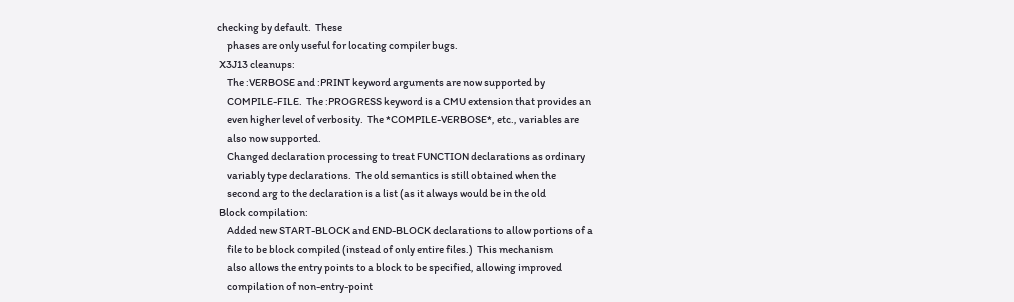checking by default.  These
     phases are only useful for locating compiler bugs.
 X3J13 cleanups:
     The :VERBOSE and :PRINT keyword arguments are now supported by
     COMPILE-FILE.  The :PROGRESS keyword is a CMU extension that provides an
     even higher level of verbosity.  The *COMPILE-VERBOSE*, etc., variables are
     also now supported.
     Changed declaration processing to treat FUNCTION declarations as ordinary
     variably type declarations.  The old semantics is still obtained when the
     second arg to the declaration is a list (as it always would be in the old
 Block compilation:
     Added new START-BLOCK and END-BLOCK declarations to allow portions of a
     file to be block compiled (instead of only entire files.)  This mechanism
     also allows the entry points to a block to be specified, allowing improved
     compilation of non-entry-point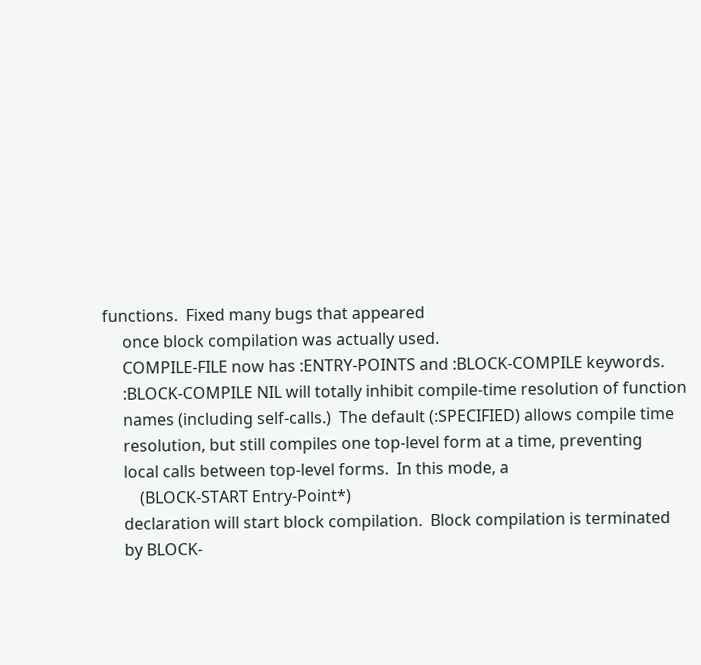functions.  Fixed many bugs that appeared
     once block compilation was actually used.
     COMPILE-FILE now has :ENTRY-POINTS and :BLOCK-COMPILE keywords.
     :BLOCK-COMPILE NIL will totally inhibit compile-time resolution of function
     names (including self-calls.)  The default (:SPECIFIED) allows compile time
     resolution, but still compiles one top-level form at a time, preventing
     local calls between top-level forms.  In this mode, a
         (BLOCK-START Entry-Point*)
     declaration will start block compilation.  Block compilation is terminated
     by BLOCK-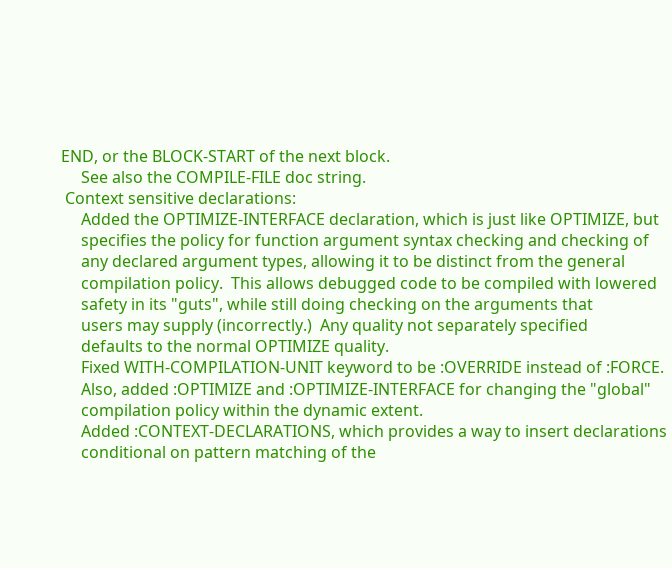END, or the BLOCK-START of the next block.
     See also the COMPILE-FILE doc string.
 Context sensitive declarations:
     Added the OPTIMIZE-INTERFACE declaration, which is just like OPTIMIZE, but
     specifies the policy for function argument syntax checking and checking of
     any declared argument types, allowing it to be distinct from the general
     compilation policy.  This allows debugged code to be compiled with lowered
     safety in its "guts", while still doing checking on the arguments that
     users may supply (incorrectly.)  Any quality not separately specified
     defaults to the normal OPTIMIZE quality.
     Fixed WITH-COMPILATION-UNIT keyword to be :OVERRIDE instead of :FORCE.
     Also, added :OPTIMIZE and :OPTIMIZE-INTERFACE for changing the "global"
     compilation policy within the dynamic extent.
     Added :CONTEXT-DECLARATIONS, which provides a way to insert declarations
     conditional on pattern matching of the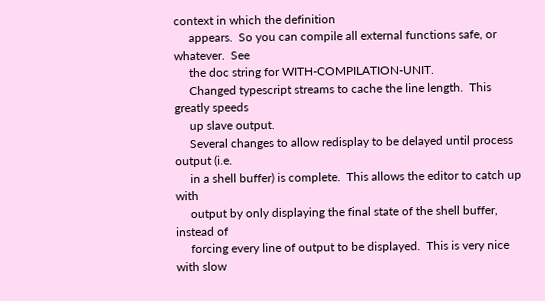context in which the definition
     appears.  So you can compile all external functions safe, or whatever.  See
     the doc string for WITH-COMPILATION-UNIT.
     Changed typescript streams to cache the line length.  This greatly speeds
     up slave output.
     Several changes to allow redisplay to be delayed until process output (i.e.
     in a shell buffer) is complete.  This allows the editor to catch up with
     output by only displaying the final state of the shell buffer, instead of
     forcing every line of output to be displayed.  This is very nice with slow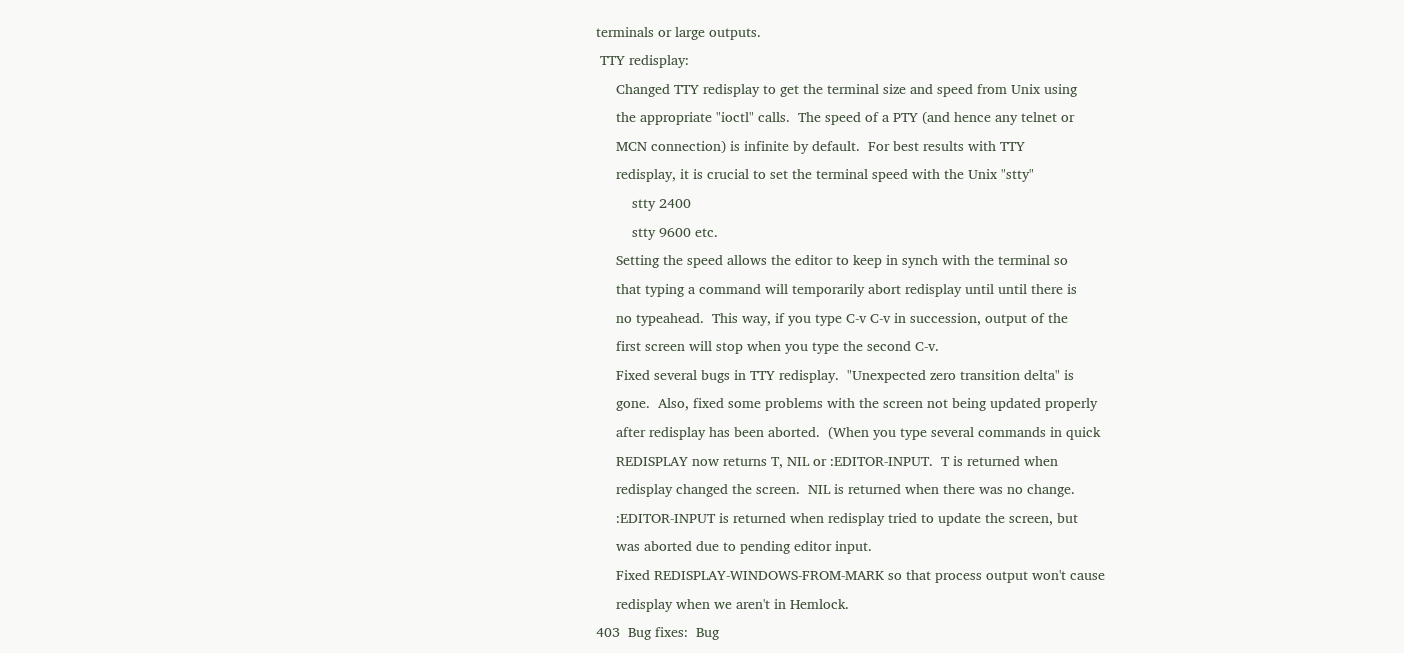terminals or large outputs.
 TTY redisplay:
     Changed TTY redisplay to get the terminal size and speed from Unix using
     the appropriate "ioctl" calls.  The speed of a PTY (and hence any telnet or
     MCN connection) is infinite by default.  For best results with TTY
     redisplay, it is crucial to set the terminal speed with the Unix "stty"
         stty 2400
         stty 9600 etc.
     Setting the speed allows the editor to keep in synch with the terminal so
     that typing a command will temporarily abort redisplay until until there is
     no typeahead.  This way, if you type C-v C-v in succession, output of the
     first screen will stop when you type the second C-v.
     Fixed several bugs in TTY redisplay.  "Unexpected zero transition delta" is
     gone.  Also, fixed some problems with the screen not being updated properly
     after redisplay has been aborted.  (When you type several commands in quick
     REDISPLAY now returns T, NIL or :EDITOR-INPUT.  T is returned when
     redisplay changed the screen.  NIL is returned when there was no change.
     :EDITOR-INPUT is returned when redisplay tried to update the screen, but
     was aborted due to pending editor input.
     Fixed REDISPLAY-WINDOWS-FROM-MARK so that process output won't cause
     redisplay when we aren't in Hemlock.
403  Bug fixes:  Bug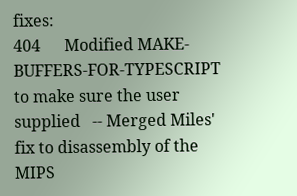fixes:
404      Modified MAKE-BUFFERS-FOR-TYPESCRIPT to make sure the user supplied   -- Merged Miles' fix to disassembly of the MIPS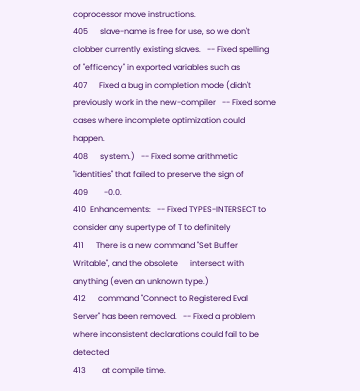coprocessor move instructions.
405      slave-name is free for use, so we don't clobber currently existing slaves.   -- Fixed spelling of "efficency" in exported variables such as
407      Fixed a bug in completion mode (didn't previously work in the new-compiler   -- Fixed some cases where incomplete optimization could happen.
408      system.)   -- Fixed some arithmetic "identities" that failed to preserve the sign of
409        -0.0.
410  Enhancements:   -- Fixed TYPES-INTERSECT to consider any supertype of T to definitely
411      There is a new command "Set Buffer Writable", and the obsolete      intersect with anything (even an unknown type.)
412      command "Connect to Registered Eval Server" has been removed.   -- Fixed a problem where inconsistent declarations could fail to be detected
413        at compile time.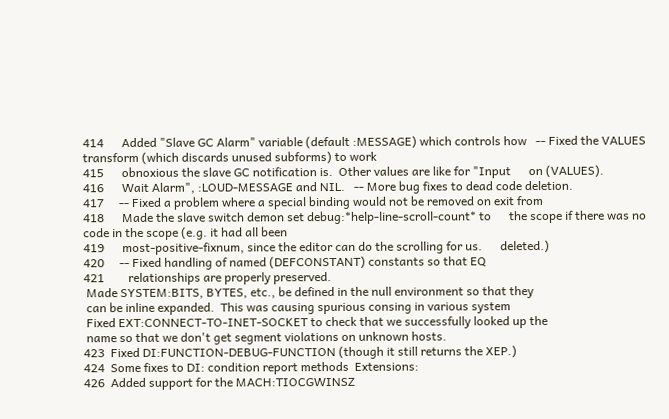414      Added "Slave GC Alarm" variable (default :MESSAGE) which controls how   -- Fixed the VALUES transform (which discards unused subforms) to work
415      obnoxious the slave GC notification is.  Other values are like for "Input      on (VALUES).
416      Wait Alarm", :LOUD-MESSAGE and NIL.   -- More bug fixes to dead code deletion.
417     -- Fixed a problem where a special binding would not be removed on exit from
418      Made the slave switch demon set debug:*help-line-scroll-count* to      the scope if there was no code in the scope (e.g. it had all been
419      most-positive-fixnum, since the editor can do the scrolling for us.      deleted.)
420     -- Fixed handling of named (DEFCONSTANT) constants so that EQ
421        relationships are properly preserved.
 Made SYSTEM:BITS, BYTES, etc., be defined in the null environment so that they
 can be inline expanded.  This was causing spurious consing in various system
 Fixed EXT:CONNECT-TO-INET-SOCKET to check that we successfully looked up the
 name so that we don't get segment violations on unknown hosts.
423  Fixed DI:FUNCTION-DEBUG-FUNCTION (though it still returns the XEP.)
424  Some fixes to DI: condition report methods  Extensions:
426  Added support for the MACH:TIOCGWINSZ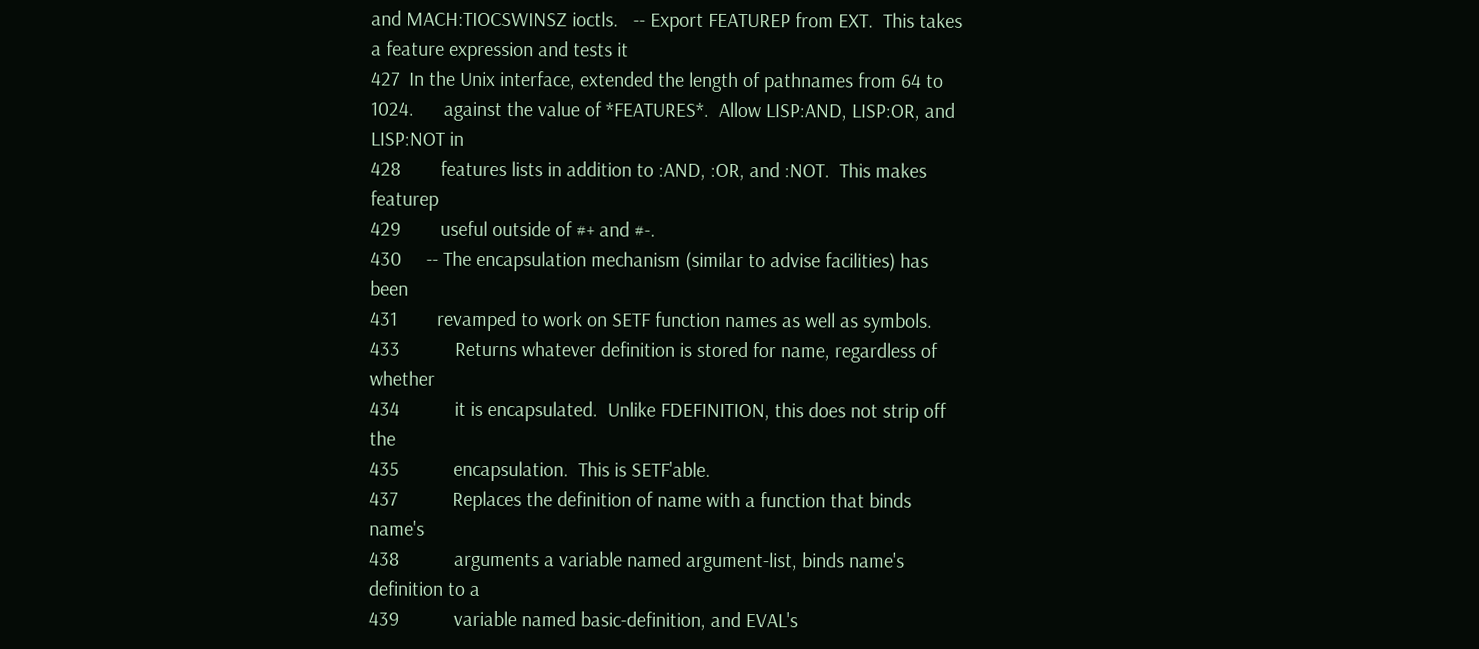and MACH:TIOCSWINSZ ioctls.   -- Export FEATUREP from EXT.  This takes a feature expression and tests it
427  In the Unix interface, extended the length of pathnames from 64 to 1024.      against the value of *FEATURES*.  Allow LISP:AND, LISP:OR, and LISP:NOT in
428        features lists in addition to :AND, :OR, and :NOT.  This makes featurep
429        useful outside of #+ and #-.
430     -- The encapsulation mechanism (similar to advise facilities) has been
431        revamped to work on SETF function names as well as symbols.
433           Returns whatever definition is stored for name, regardless of whether
434           it is encapsulated.  Unlike FDEFINITION, this does not strip off the
435           encapsulation.  This is SETF'able.
437           Replaces the definition of name with a function that binds name's
438           arguments a variable named argument-list, binds name's definition to a
439           variable named basic-definition, and EVAL's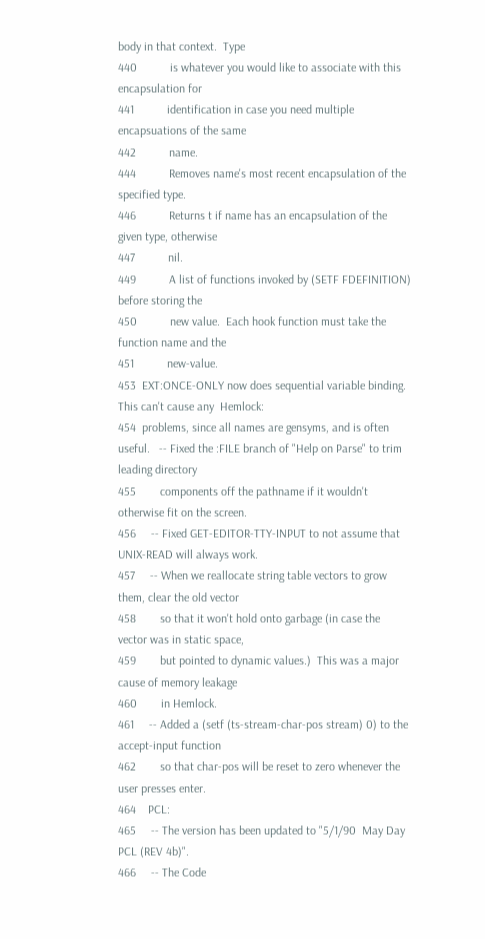body in that context.  Type
440           is whatever you would like to associate with this encapsulation for
441           identification in case you need multiple encapsuations of the same
442           name.
444           Removes name's most recent encapsulation of the specified type.
446           Returns t if name has an encapsulation of the given type, otherwise
447           nil.
449           A list of functions invoked by (SETF FDEFINITION) before storing the
450           new value.  Each hook function must take the function name and the
451           new-value.
453  EXT:ONCE-ONLY now does sequential variable binding.  This can't cause any  Hemlock:
454  problems, since all names are gensyms, and is often useful.   -- Fixed the :FILE branch of "Help on Parse" to trim leading directory
455        components off the pathname if it wouldn't otherwise fit on the screen.
456     -- Fixed GET-EDITOR-TTY-INPUT to not assume that UNIX-READ will always work.
457     -- When we reallocate string table vectors to grow them, clear the old vector
458        so that it won't hold onto garbage (in case the vector was in static space,
459        but pointed to dynamic values.)  This was a major cause of memory leakage
460        in Hemlock.
461     -- Added a (setf (ts-stream-char-pos stream) 0) to the accept-input function
462        so that char-pos will be reset to zero whenever the user presses enter.
464    PCL:
465     -- The version has been updated to "5/1/90  May Day PCL (REV 4b)".
466     -- The Code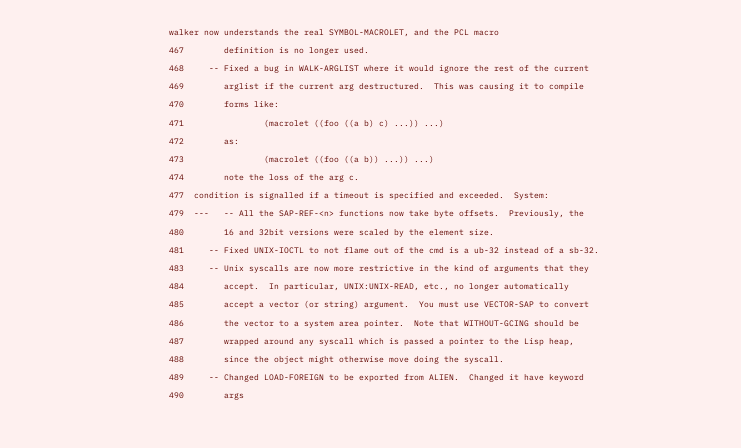walker now understands the real SYMBOL-MACROLET, and the PCL macro
467        definition is no longer used.
468     -- Fixed a bug in WALK-ARGLIST where it would ignore the rest of the current
469        arglist if the current arg destructured.  This was causing it to compile
470        forms like:
471                (macrolet ((foo ((a b) c) ...)) ...)
472        as:
473                (macrolet ((foo ((a b)) ...)) ...)
474        note the loss of the arg c.
477  condition is signalled if a timeout is specified and exceeded.  System:
479  ---   -- All the SAP-REF-<n> functions now take byte offsets.  Previously, the
480        16 and 32bit versions were scaled by the element size.
481     -- Fixed UNIX-IOCTL to not flame out of the cmd is a ub-32 instead of a sb-32.
483     -- Unix syscalls are now more restrictive in the kind of arguments that they
484        accept.  In particular, UNIX:UNIX-READ, etc., no longer automatically
485        accept a vector (or string) argument.  You must use VECTOR-SAP to convert
486        the vector to a system area pointer.  Note that WITHOUT-GCING should be
487        wrapped around any syscall which is passed a pointer to the Lisp heap,
488        since the object might otherwise move doing the syscall.
489     -- Changed LOAD-FOREIGN to be exported from ALIEN.  Changed it have keyword
490        args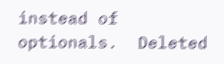instead of optionals.  Deleted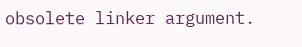obsolete linker argument.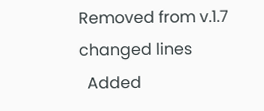Removed from v.1.7
changed lines
  Added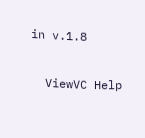in v.1.8

  ViewVC Help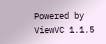Powered by ViewVC 1.1.5